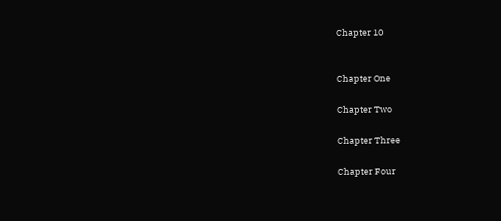Chapter 10


Chapter One

Chapter Two

Chapter Three

Chapter Four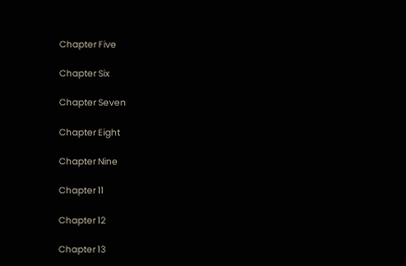Chapter Five

Chapter Six

Chapter Seven

Chapter Eight

Chapter Nine

Chapter 11

Chapter 12

Chapter 13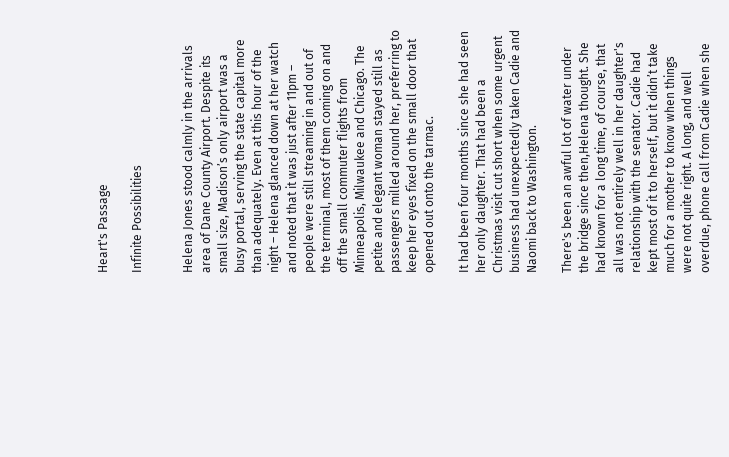Heart's Passage

Infinite Possibilities


Helena Jones stood calmly in the arrivals area of Dane County Airport. Despite its small size, Madison’s only airport was a busy portal, serving the state capital more than adequately. Even at this hour of the night – Helena glanced down at her watch and noted that it was just after 11pm – people were still streaming in and out of the terminal, most of them coming on and off the small commuter flights from Minneapolis, Milwaukee and Chicago. The petite and elegant woman stayed still as passengers milled around her, preferring to keep her eyes fixed on the small door that opened out onto the tarmac.

It had been four months since she had seen her only daughter. That had been a Christmas visit cut short when some urgent business had unexpectedly taken Cadie and Naomi back to Washington.

There's been an awful lot of water under the bridge since then,Helena thought. She had known for a long time, of course, that all was not entirely well in her daughter's relationship with the senator. Cadie had kept most of it to herself, but it didn’t take much for a mother to know when things were not quite right. A long, and well overdue, phone call from Cadie when she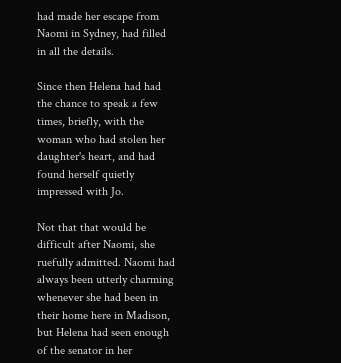had made her escape from Naomi in Sydney, had filled in all the details.

Since then Helena had had the chance to speak a few times, briefly, with the woman who had stolen her daughter's heart, and had found herself quietly impressed with Jo.

Not that that would be difficult after Naomi, she ruefully admitted. Naomi had always been utterly charming whenever she had been in their home here in Madison, but Helena had seen enough of the senator in her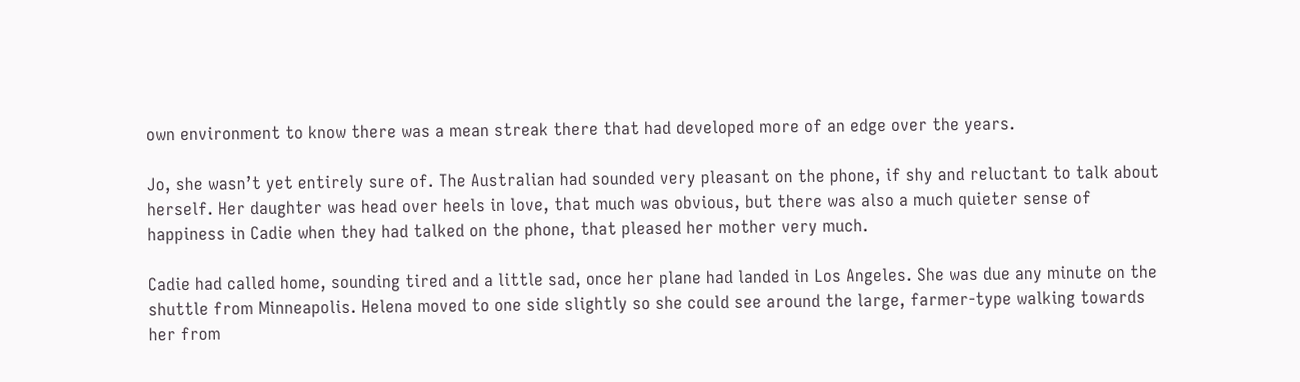own environment to know there was a mean streak there that had developed more of an edge over the years.

Jo, she wasn’t yet entirely sure of. The Australian had sounded very pleasant on the phone, if shy and reluctant to talk about herself. Her daughter was head over heels in love, that much was obvious, but there was also a much quieter sense of happiness in Cadie when they had talked on the phone, that pleased her mother very much.

Cadie had called home, sounding tired and a little sad, once her plane had landed in Los Angeles. She was due any minute on the shuttle from Minneapolis. Helena moved to one side slightly so she could see around the large, farmer-type walking towards her from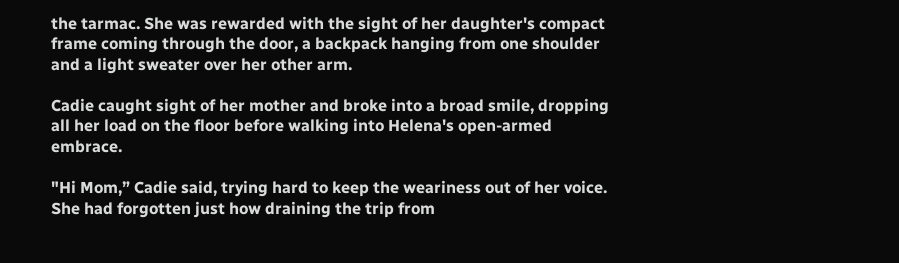the tarmac. She was rewarded with the sight of her daughter's compact frame coming through the door, a backpack hanging from one shoulder and a light sweater over her other arm.

Cadie caught sight of her mother and broke into a broad smile, dropping all her load on the floor before walking into Helena's open-armed embrace.

"Hi Mom,” Cadie said, trying hard to keep the weariness out of her voice. She had forgotten just how draining the trip from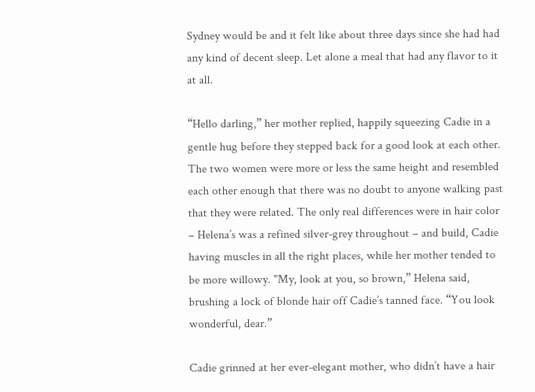Sydney would be and it felt like about three days since she had had any kind of decent sleep. Let alone a meal that had any flavor to it at all.

“Hello darling,” her mother replied, happily squeezing Cadie in a gentle hug before they stepped back for a good look at each other. The two women were more or less the same height and resembled each other enough that there was no doubt to anyone walking past that they were related. The only real differences were in hair color – Helena’s was a refined silver-grey throughout – and build, Cadie having muscles in all the right places, while her mother tended to be more willowy. "My, look at you, so brown,” Helena said, brushing a lock of blonde hair off Cadie’s tanned face. “You look wonderful, dear.”

Cadie grinned at her ever-elegant mother, who didn’t have a hair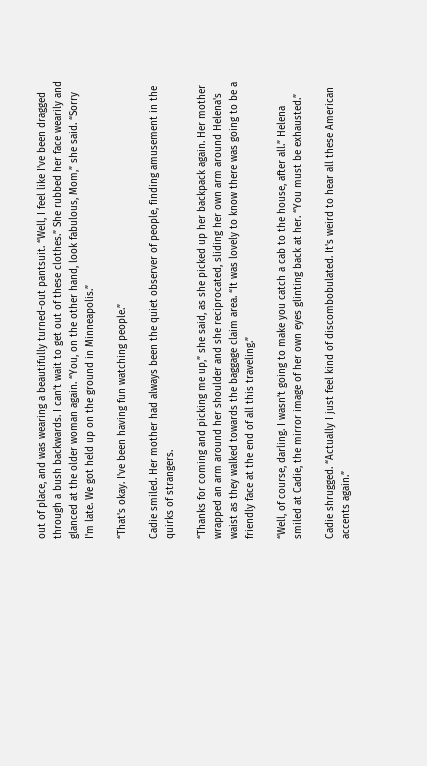out of place, and was wearing a beautifully turned-out pantsuit. “Well, I feel like I’ve been dragged through a bush backwards. I can’t wait to get out of these clothes.” She rubbed her face wearily and glanced at the older woman again. “You, on the other hand, look fabulous, Mom,” she said. “Sorry I'm late. We got held up on the ground in Minneapolis.”

“That's okay. I've been having fun watching people.”

Cadie smiled. Her mother had always been the quiet observer of people, finding amusement in the quirks of strangers.

“Thanks for coming and picking me up,” she said, as she picked up her backpack again. Her mother wrapped an arm around her shoulder and she reciprocated, sliding her own arm around Helena's waist as they walked towards the baggage claim area. “It was lovely to know there was going to be a friendly face at the end of all this traveling.”

“Well, of course, darling. I wasn’t going to make you catch a cab to the house, after all.” Helena smiled at Cadie, the mirror image of her own eyes glinting back at her. “You must be exhausted.”

Cadie shrugged. “Actually I just feel kind of discombobulated. It's weird to hear all these American accents again.”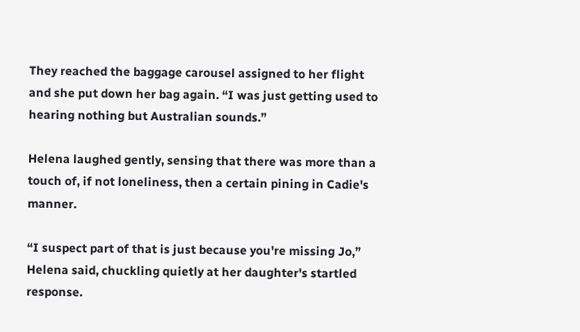They reached the baggage carousel assigned to her flight and she put down her bag again. “I was just getting used to hearing nothing but Australian sounds.”

Helena laughed gently, sensing that there was more than a touch of, if not loneliness, then a certain pining in Cadie's manner.

“I suspect part of that is just because you're missing Jo,” Helena said, chuckling quietly at her daughter's startled response.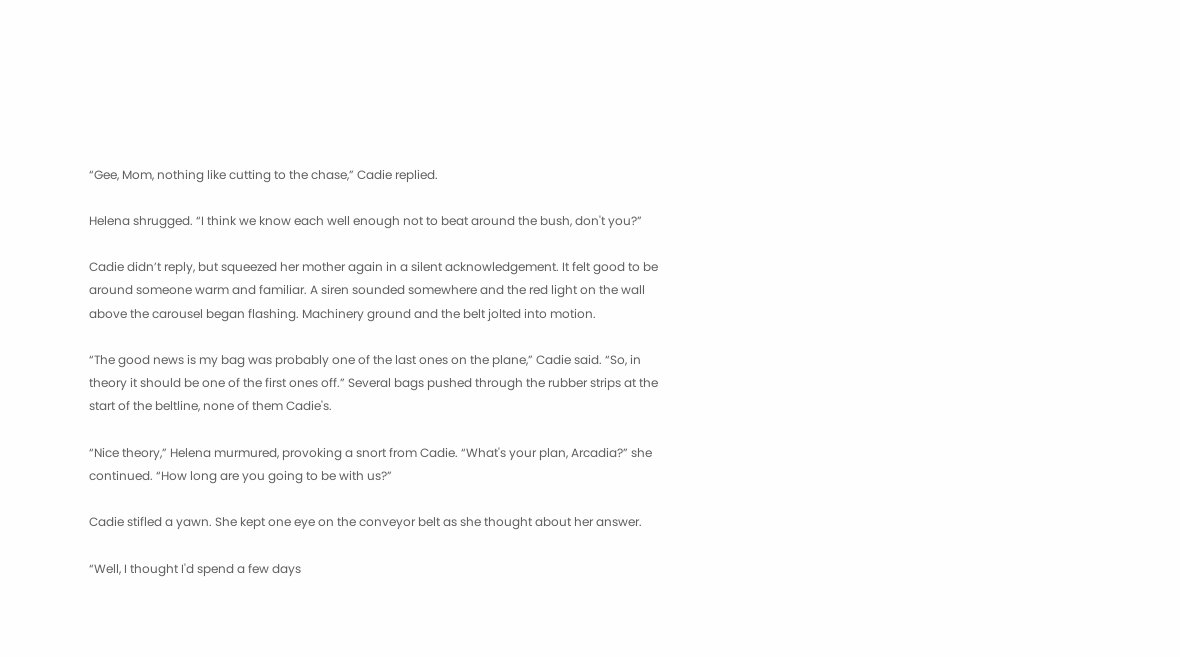“Gee, Mom, nothing like cutting to the chase,” Cadie replied.

Helena shrugged. “I think we know each well enough not to beat around the bush, don't you?”

Cadie didn’t reply, but squeezed her mother again in a silent acknowledgement. It felt good to be around someone warm and familiar. A siren sounded somewhere and the red light on the wall above the carousel began flashing. Machinery ground and the belt jolted into motion.

“The good news is my bag was probably one of the last ones on the plane,” Cadie said. “So, in theory it should be one of the first ones off.” Several bags pushed through the rubber strips at the start of the beltline, none of them Cadie's.

“Nice theory,” Helena murmured, provoking a snort from Cadie. “What's your plan, Arcadia?” she continued. “How long are you going to be with us?”

Cadie stifled a yawn. She kept one eye on the conveyor belt as she thought about her answer.

“Well, I thought I'd spend a few days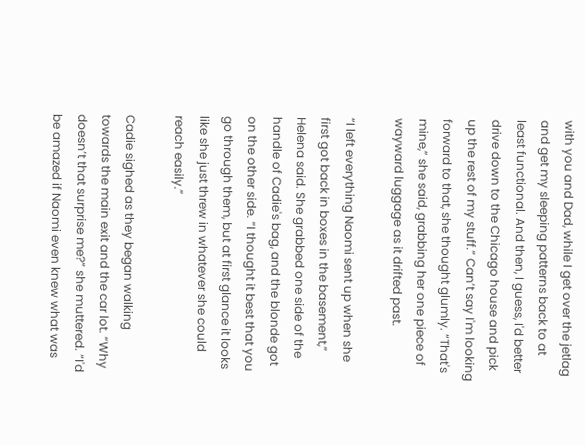with you and Dad, while I get over the jetlag and get my sleeping patterns back to at least functional. And then, I guess, I'd better drive down to the Chicago house and pick up the rest of my stuff.” Can’t say I'm looking forward to that, she thought glumly. “That's mine,” she said, grabbing her one piece of wayward luggage as it drifted past.

“I left everything Naomi sent up when she first got back in boxes in the basement,” Helena said. She grabbed one side of the handle of Cadie's bag, and the blonde got on the other side. “I thought it best that you go through them, but at first glance it looks like she just threw in whatever she could reach easily.”

Cadie sighed as they began walking towards the main exit and the car lot. “Why doesn’t that surprise me?” she muttered. “I'd be amazed if Naomi even knew what was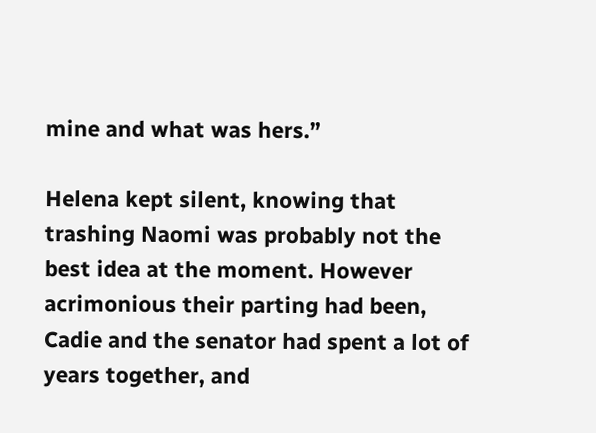mine and what was hers.”

Helena kept silent, knowing that trashing Naomi was probably not the best idea at the moment. However acrimonious their parting had been, Cadie and the senator had spent a lot of years together, and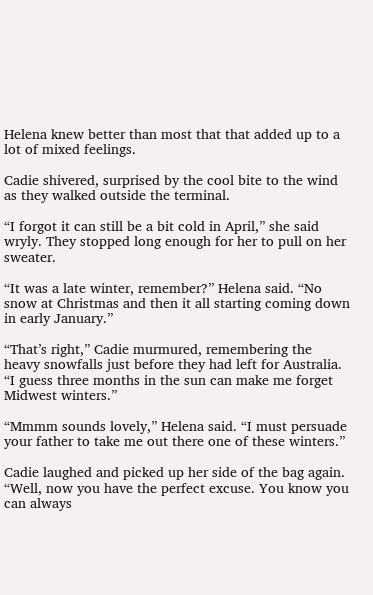Helena knew better than most that that added up to a lot of mixed feelings.

Cadie shivered, surprised by the cool bite to the wind as they walked outside the terminal.

“I forgot it can still be a bit cold in April,” she said wryly. They stopped long enough for her to pull on her sweater.

“It was a late winter, remember?” Helena said. “No snow at Christmas and then it all starting coming down in early January.”

“That’s right,” Cadie murmured, remembering the heavy snowfalls just before they had left for Australia. “I guess three months in the sun can make me forget Midwest winters.”

“Mmmm sounds lovely,” Helena said. “I must persuade your father to take me out there one of these winters.”

Cadie laughed and picked up her side of the bag again. “Well, now you have the perfect excuse. You know you can always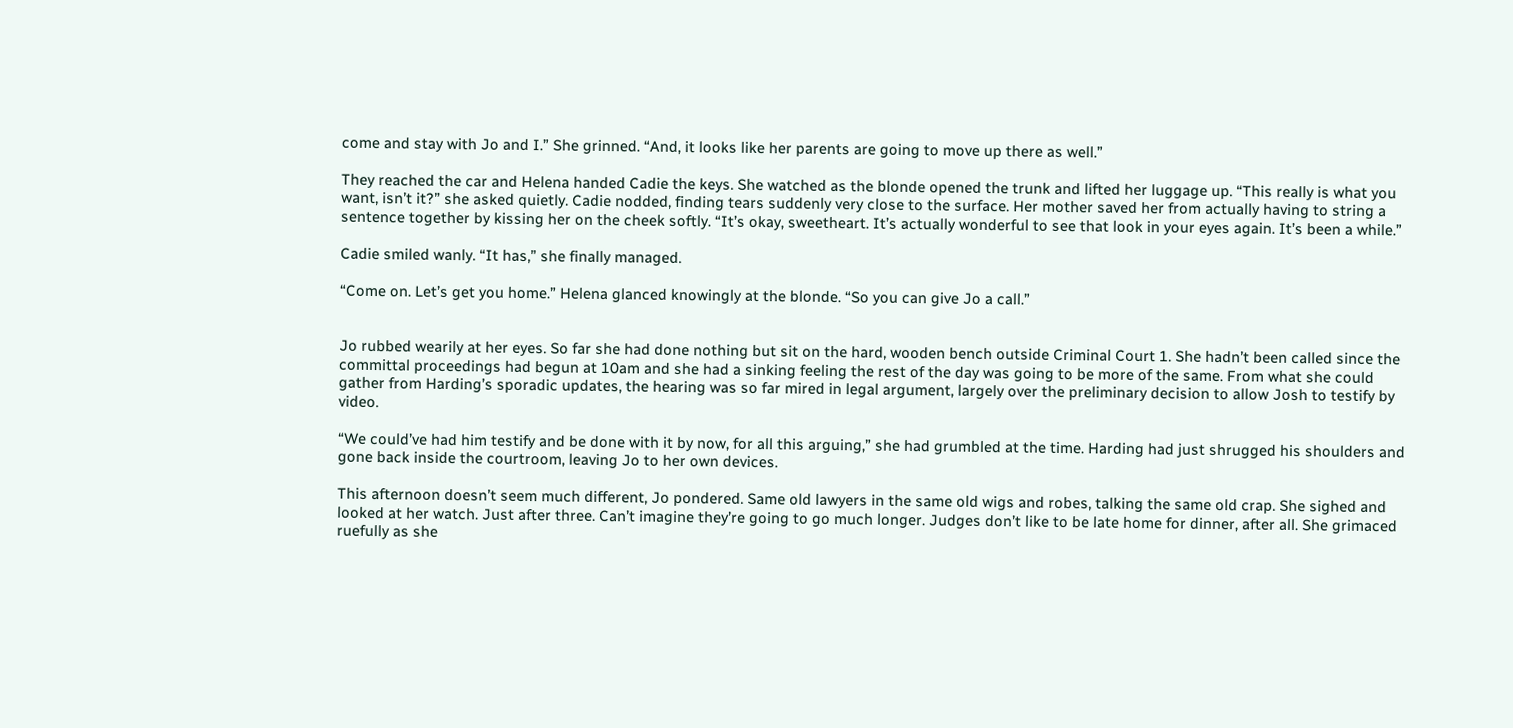come and stay with Jo and I.” She grinned. “And, it looks like her parents are going to move up there as well.”

They reached the car and Helena handed Cadie the keys. She watched as the blonde opened the trunk and lifted her luggage up. “This really is what you want, isn’t it?” she asked quietly. Cadie nodded, finding tears suddenly very close to the surface. Her mother saved her from actually having to string a sentence together by kissing her on the cheek softly. “It’s okay, sweetheart. It’s actually wonderful to see that look in your eyes again. It’s been a while.”

Cadie smiled wanly. “It has,” she finally managed.

“Come on. Let’s get you home.” Helena glanced knowingly at the blonde. “So you can give Jo a call.”


Jo rubbed wearily at her eyes. So far she had done nothing but sit on the hard, wooden bench outside Criminal Court 1. She hadn’t been called since the committal proceedings had begun at 10am and she had a sinking feeling the rest of the day was going to be more of the same. From what she could gather from Harding’s sporadic updates, the hearing was so far mired in legal argument, largely over the preliminary decision to allow Josh to testify by video.

“We could’ve had him testify and be done with it by now, for all this arguing,” she had grumbled at the time. Harding had just shrugged his shoulders and gone back inside the courtroom, leaving Jo to her own devices.

This afternoon doesn’t seem much different, Jo pondered. Same old lawyers in the same old wigs and robes, talking the same old crap. She sighed and looked at her watch. Just after three. Can’t imagine they’re going to go much longer. Judges don’t like to be late home for dinner, after all. She grimaced ruefully as she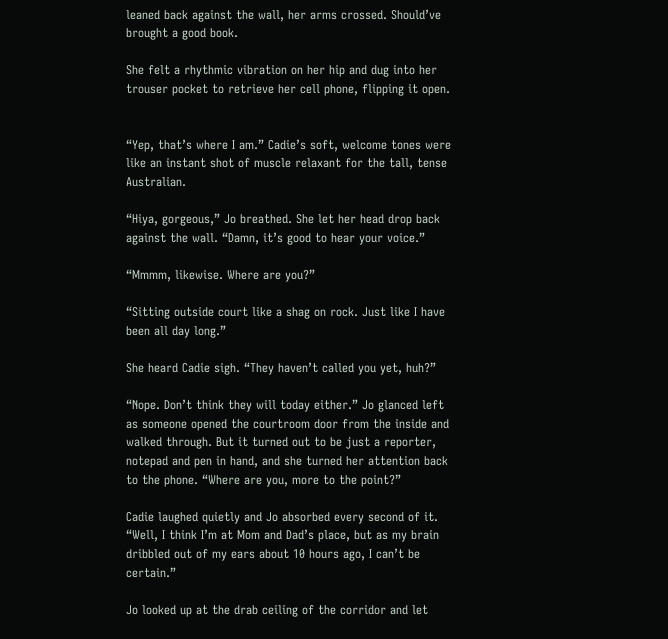leaned back against the wall, her arms crossed. Should’ve brought a good book.

She felt a rhythmic vibration on her hip and dug into her trouser pocket to retrieve her cell phone, flipping it open.


“Yep, that’s where I am.” Cadie’s soft, welcome tones were like an instant shot of muscle relaxant for the tall, tense Australian.

“Hiya, gorgeous,” Jo breathed. She let her head drop back against the wall. “Damn, it’s good to hear your voice.”

“Mmmm, likewise. Where are you?”

“Sitting outside court like a shag on rock. Just like I have been all day long.”

She heard Cadie sigh. “They haven’t called you yet, huh?”

“Nope. Don’t think they will today either.” Jo glanced left as someone opened the courtroom door from the inside and walked through. But it turned out to be just a reporter, notepad and pen in hand, and she turned her attention back to the phone. “Where are you, more to the point?”

Cadie laughed quietly and Jo absorbed every second of it. “Well, I think I’m at Mom and Dad’s place, but as my brain dribbled out of my ears about 10 hours ago, I can’t be certain.”

Jo looked up at the drab ceiling of the corridor and let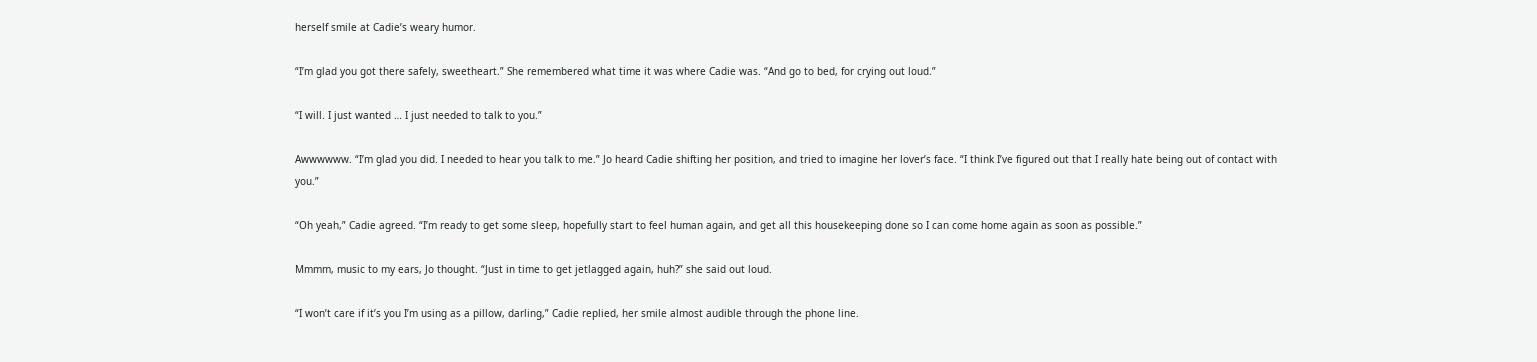herself smile at Cadie’s weary humor.

“I’m glad you got there safely, sweetheart.” She remembered what time it was where Cadie was. “And go to bed, for crying out loud.”

“I will. I just wanted … I just needed to talk to you.”

Awwwwww. “I’m glad you did. I needed to hear you talk to me.” Jo heard Cadie shifting her position, and tried to imagine her lover’s face. “I think I’ve figured out that I really hate being out of contact with you.”

“Oh yeah,” Cadie agreed. “I’m ready to get some sleep, hopefully start to feel human again, and get all this housekeeping done so I can come home again as soon as possible.”

Mmmm, music to my ears, Jo thought. “Just in time to get jetlagged again, huh?” she said out loud.

“I won’t care if it’s you I’m using as a pillow, darling,” Cadie replied, her smile almost audible through the phone line.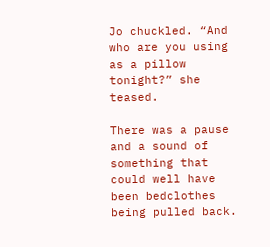Jo chuckled. “And who are you using as a pillow tonight?” she teased.

There was a pause and a sound of something that could well have been bedclothes being pulled back.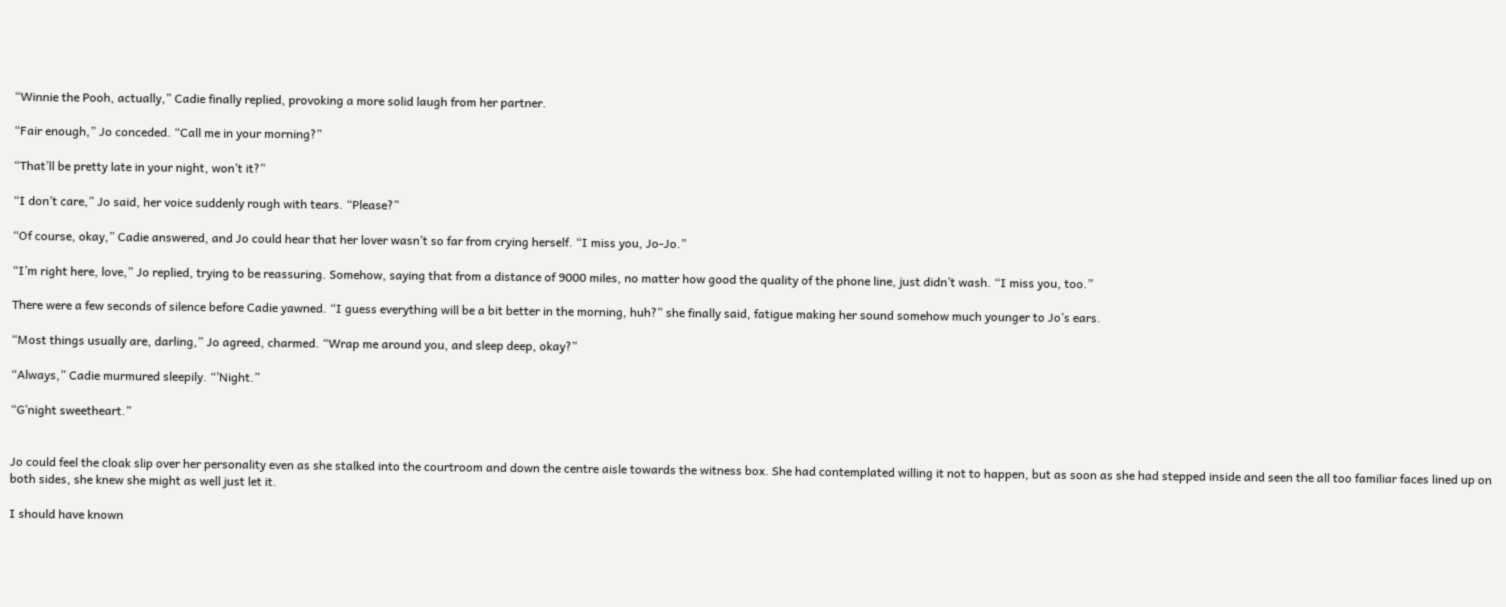“Winnie the Pooh, actually,” Cadie finally replied, provoking a more solid laugh from her partner.

“Fair enough,” Jo conceded. “Call me in your morning?”

“That’ll be pretty late in your night, won’t it?”

“I don’t care,” Jo said, her voice suddenly rough with tears. “Please?”

“Of course, okay,” Cadie answered, and Jo could hear that her lover wasn’t so far from crying herself. “I miss you, Jo-Jo.”

“I’m right here, love,” Jo replied, trying to be reassuring. Somehow, saying that from a distance of 9000 miles, no matter how good the quality of the phone line, just didn’t wash. “I miss you, too.”

There were a few seconds of silence before Cadie yawned. “I guess everything will be a bit better in the morning, huh?” she finally said, fatigue making her sound somehow much younger to Jo’s ears.

“Most things usually are, darling,” Jo agreed, charmed. “Wrap me around you, and sleep deep, okay?”

“Always,” Cadie murmured sleepily. “’Night.”

“G’night sweetheart.”


Jo could feel the cloak slip over her personality even as she stalked into the courtroom and down the centre aisle towards the witness box. She had contemplated willing it not to happen, but as soon as she had stepped inside and seen the all too familiar faces lined up on both sides, she knew she might as well just let it.

I should have known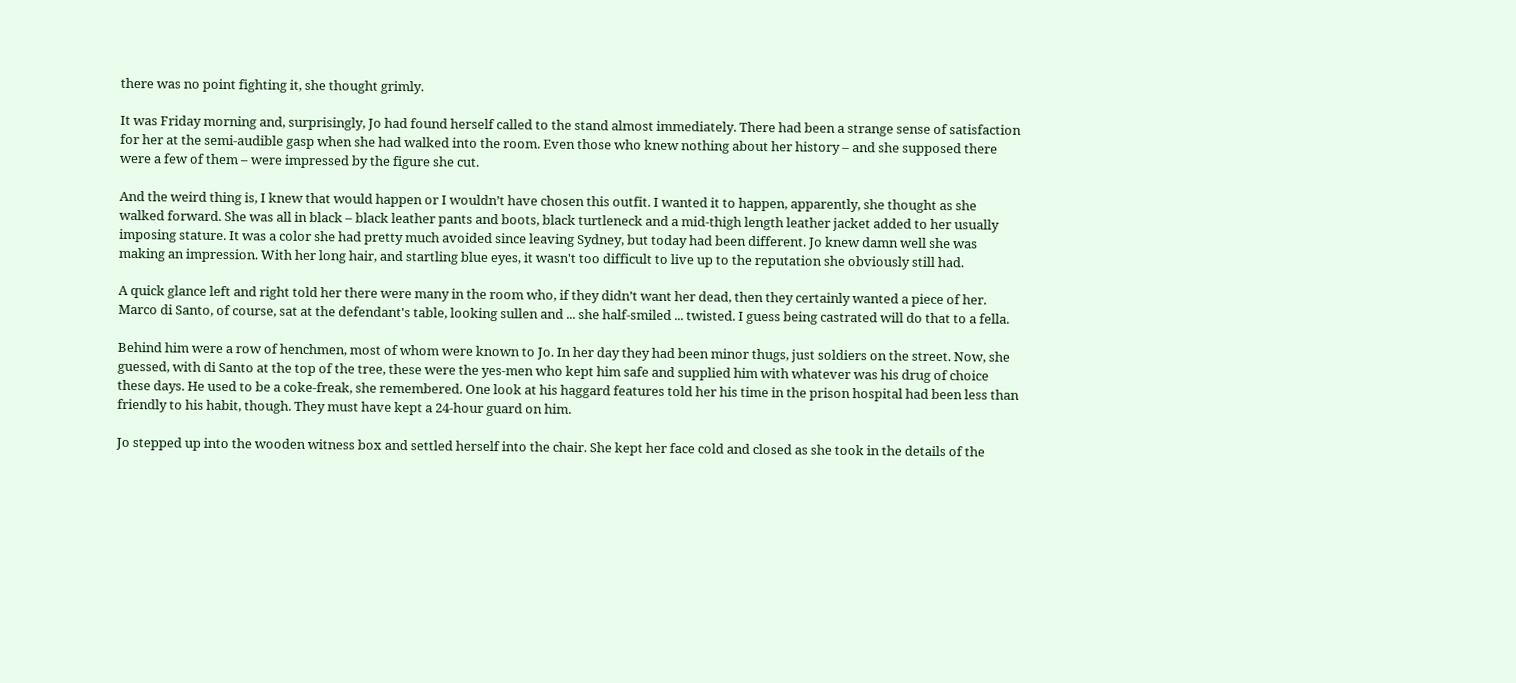there was no point fighting it, she thought grimly.

It was Friday morning and, surprisingly, Jo had found herself called to the stand almost immediately. There had been a strange sense of satisfaction for her at the semi-audible gasp when she had walked into the room. Even those who knew nothing about her history – and she supposed there were a few of them – were impressed by the figure she cut.

And the weird thing is, I knew that would happen or I wouldn’t have chosen this outfit. I wanted it to happen, apparently, she thought as she walked forward. She was all in black – black leather pants and boots, black turtleneck and a mid-thigh length leather jacket added to her usually imposing stature. It was a color she had pretty much avoided since leaving Sydney, but today had been different. Jo knew damn well she was making an impression. With her long hair, and startling blue eyes, it wasn't too difficult to live up to the reputation she obviously still had.

A quick glance left and right told her there were many in the room who, if they didn’t want her dead, then they certainly wanted a piece of her. Marco di Santo, of course, sat at the defendant's table, looking sullen and ... she half-smiled ... twisted. I guess being castrated will do that to a fella.

Behind him were a row of henchmen, most of whom were known to Jo. In her day they had been minor thugs, just soldiers on the street. Now, she guessed, with di Santo at the top of the tree, these were the yes-men who kept him safe and supplied him with whatever was his drug of choice these days. He used to be a coke-freak, she remembered. One look at his haggard features told her his time in the prison hospital had been less than friendly to his habit, though. They must have kept a 24-hour guard on him.

Jo stepped up into the wooden witness box and settled herself into the chair. She kept her face cold and closed as she took in the details of the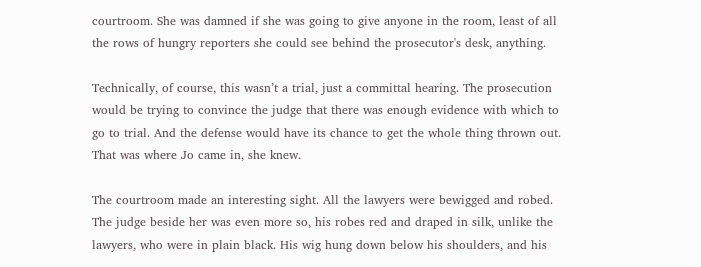courtroom. She was damned if she was going to give anyone in the room, least of all the rows of hungry reporters she could see behind the prosecutor's desk, anything.

Technically, of course, this wasn’t a trial, just a committal hearing. The prosecution would be trying to convince the judge that there was enough evidence with which to go to trial. And the defense would have its chance to get the whole thing thrown out. That was where Jo came in, she knew.

The courtroom made an interesting sight. All the lawyers were bewigged and robed. The judge beside her was even more so, his robes red and draped in silk, unlike the lawyers, who were in plain black. His wig hung down below his shoulders, and his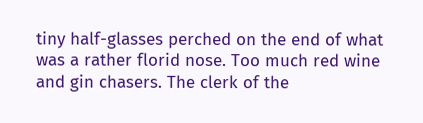tiny half-glasses perched on the end of what was a rather florid nose. Too much red wine and gin chasers. The clerk of the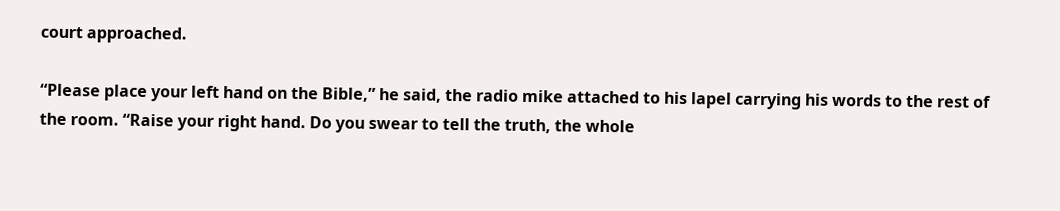court approached.

“Please place your left hand on the Bible,” he said, the radio mike attached to his lapel carrying his words to the rest of the room. “Raise your right hand. Do you swear to tell the truth, the whole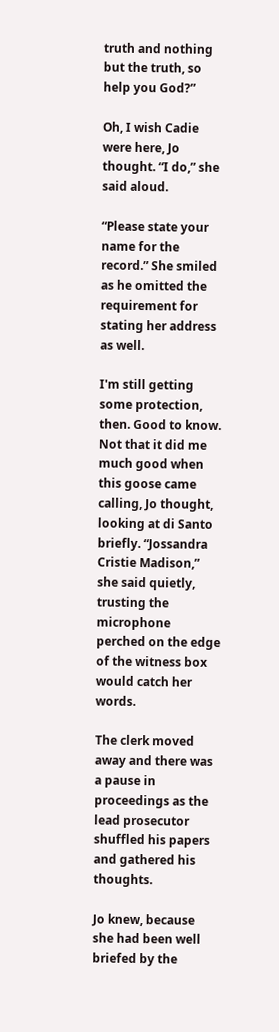truth and nothing but the truth, so help you God?”

Oh, I wish Cadie were here, Jo thought. “I do,” she said aloud.

“Please state your name for the record.” She smiled as he omitted the requirement for stating her address as well.

I'm still getting some protection, then. Good to know. Not that it did me much good when this goose came calling, Jo thought, looking at di Santo briefly. “Jossandra Cristie Madison,” she said quietly, trusting the microphone perched on the edge of the witness box would catch her words.

The clerk moved away and there was a pause in proceedings as the lead prosecutor shuffled his papers and gathered his thoughts.

Jo knew, because she had been well briefed by the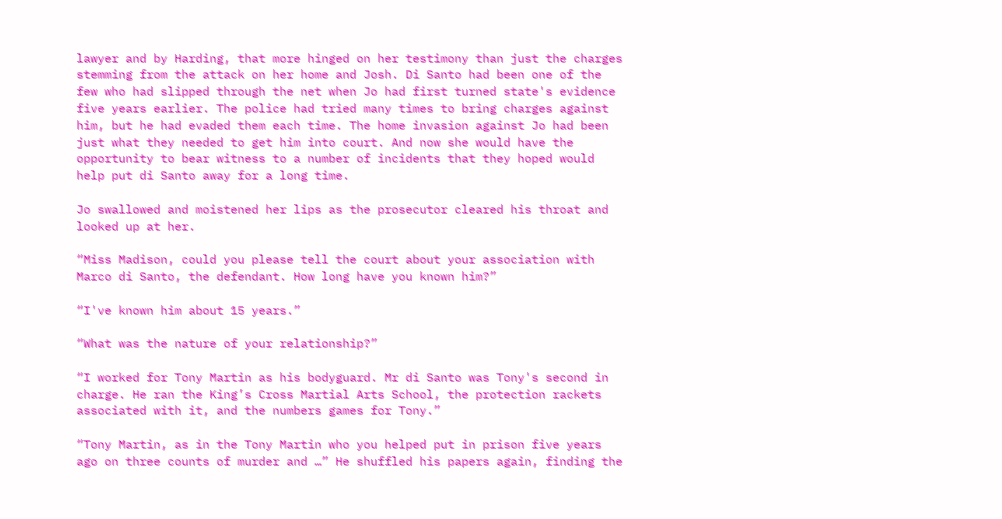lawyer and by Harding, that more hinged on her testimony than just the charges stemming from the attack on her home and Josh. Di Santo had been one of the few who had slipped through the net when Jo had first turned state's evidence five years earlier. The police had tried many times to bring charges against him, but he had evaded them each time. The home invasion against Jo had been just what they needed to get him into court. And now she would have the opportunity to bear witness to a number of incidents that they hoped would help put di Santo away for a long time.

Jo swallowed and moistened her lips as the prosecutor cleared his throat and looked up at her.

“Miss Madison, could you please tell the court about your association with Marco di Santo, the defendant. How long have you known him?”

“I've known him about 15 years.”

“What was the nature of your relationship?”

“I worked for Tony Martin as his bodyguard. Mr di Santo was Tony's second in charge. He ran the King’s Cross Martial Arts School, the protection rackets associated with it, and the numbers games for Tony.”

“Tony Martin, as in the Tony Martin who you helped put in prison five years ago on three counts of murder and …” He shuffled his papers again, finding the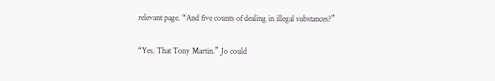relevant page. “And five counts of dealing in illegal substances?”

“Yes. That Tony Martin.” Jo could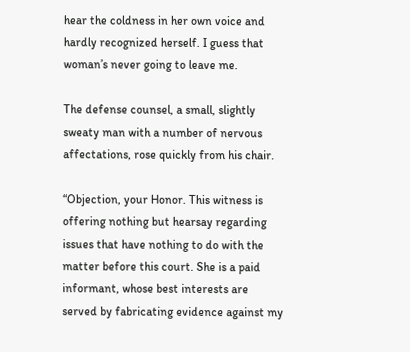hear the coldness in her own voice and hardly recognized herself. I guess that woman’s never going to leave me.

The defense counsel, a small, slightly sweaty man with a number of nervous affectations, rose quickly from his chair.

“Objection, your Honor. This witness is offering nothing but hearsay regarding issues that have nothing to do with the matter before this court. She is a paid informant, whose best interests are served by fabricating evidence against my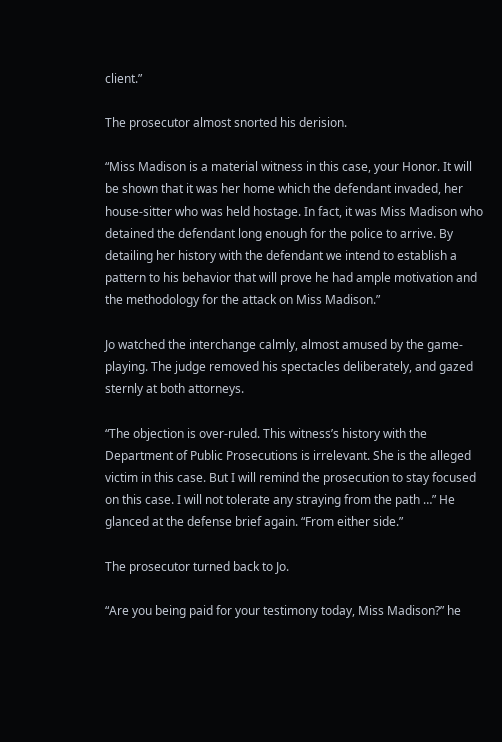client.”

The prosecutor almost snorted his derision.

“Miss Madison is a material witness in this case, your Honor. It will be shown that it was her home which the defendant invaded, her house-sitter who was held hostage. In fact, it was Miss Madison who detained the defendant long enough for the police to arrive. By detailing her history with the defendant we intend to establish a pattern to his behavior that will prove he had ample motivation and the methodology for the attack on Miss Madison.”

Jo watched the interchange calmly, almost amused by the game-playing. The judge removed his spectacles deliberately, and gazed sternly at both attorneys.

“The objection is over-ruled. This witness’s history with the Department of Public Prosecutions is irrelevant. She is the alleged victim in this case. But I will remind the prosecution to stay focused on this case. I will not tolerate any straying from the path …” He glanced at the defense brief again. “From either side.”

The prosecutor turned back to Jo.

“Are you being paid for your testimony today, Miss Madison?” he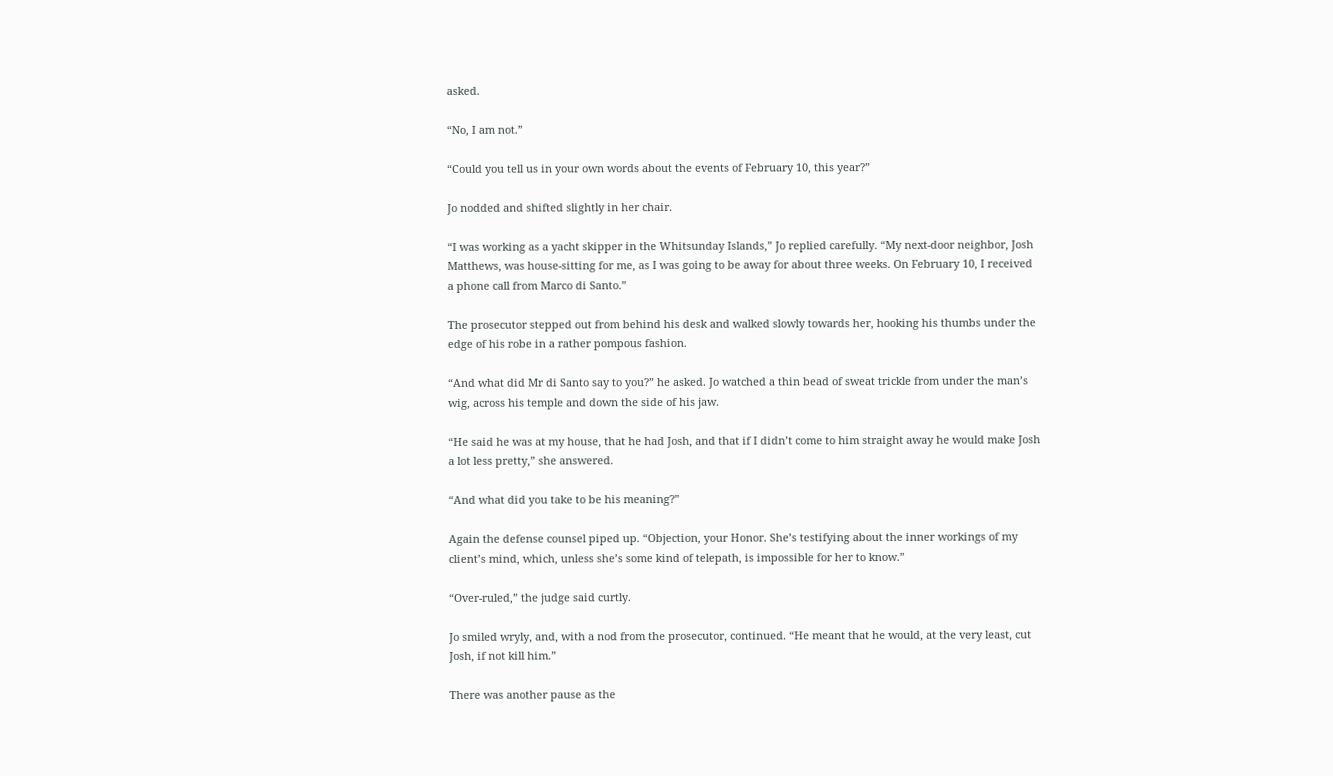asked.

“No, I am not.”

“Could you tell us in your own words about the events of February 10, this year?”

Jo nodded and shifted slightly in her chair.

“I was working as a yacht skipper in the Whitsunday Islands,” Jo replied carefully. “My next-door neighbor, Josh Matthews, was house-sitting for me, as I was going to be away for about three weeks. On February 10, I received a phone call from Marco di Santo.”

The prosecutor stepped out from behind his desk and walked slowly towards her, hooking his thumbs under the edge of his robe in a rather pompous fashion.

“And what did Mr di Santo say to you?” he asked. Jo watched a thin bead of sweat trickle from under the man’s wig, across his temple and down the side of his jaw.

“He said he was at my house, that he had Josh, and that if I didn’t come to him straight away he would make Josh a lot less pretty,” she answered.

“And what did you take to be his meaning?”

Again the defense counsel piped up. “Objection, your Honor. She’s testifying about the inner workings of my client’s mind, which, unless she’s some kind of telepath, is impossible for her to know.”

“Over-ruled,” the judge said curtly.

Jo smiled wryly, and, with a nod from the prosecutor, continued. “He meant that he would, at the very least, cut Josh, if not kill him.”

There was another pause as the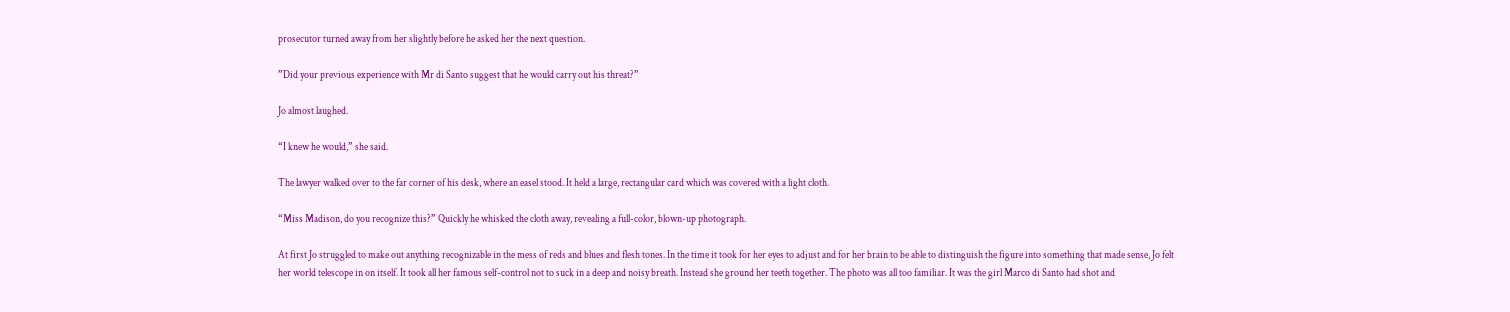prosecutor turned away from her slightly before he asked her the next question.

”Did your previous experience with Mr di Santo suggest that he would carry out his threat?”

Jo almost laughed.

“I knew he would,” she said.

The lawyer walked over to the far corner of his desk, where an easel stood. It held a large, rectangular card which was covered with a light cloth.

“Miss Madison, do you recognize this?” Quickly he whisked the cloth away, revealing a full-color, blown-up photograph.

At first Jo struggled to make out anything recognizable in the mess of reds and blues and flesh tones. In the time it took for her eyes to adjust and for her brain to be able to distinguish the figure into something that made sense, Jo felt her world telescope in on itself. It took all her famous self-control not to suck in a deep and noisy breath. Instead she ground her teeth together. The photo was all too familiar. It was the girl Marco di Santo had shot and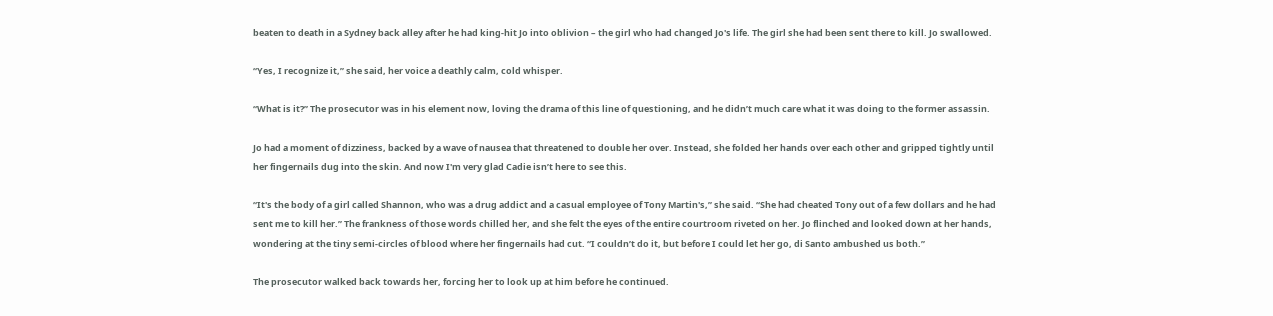beaten to death in a Sydney back alley after he had king-hit Jo into oblivion – the girl who had changed Jo's life. The girl she had been sent there to kill. Jo swallowed.

“Yes, I recognize it,” she said, her voice a deathly calm, cold whisper.

“What is it?” The prosecutor was in his element now, loving the drama of this line of questioning, and he didn’t much care what it was doing to the former assassin.

Jo had a moment of dizziness, backed by a wave of nausea that threatened to double her over. Instead, she folded her hands over each other and gripped tightly until her fingernails dug into the skin. And now I'm very glad Cadie isn’t here to see this.

“It's the body of a girl called Shannon, who was a drug addict and a casual employee of Tony Martin's,” she said. “She had cheated Tony out of a few dollars and he had sent me to kill her.” The frankness of those words chilled her, and she felt the eyes of the entire courtroom riveted on her. Jo flinched and looked down at her hands, wondering at the tiny semi-circles of blood where her fingernails had cut. “I couldn’t do it, but before I could let her go, di Santo ambushed us both.”

The prosecutor walked back towards her, forcing her to look up at him before he continued.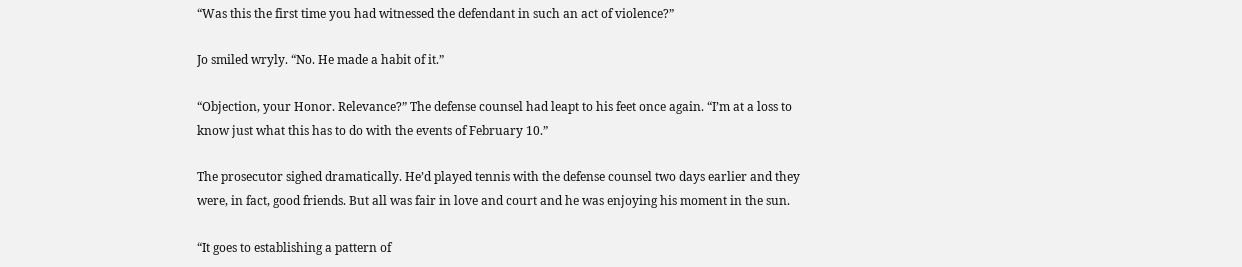“Was this the first time you had witnessed the defendant in such an act of violence?”

Jo smiled wryly. “No. He made a habit of it.”

“Objection, your Honor. Relevance?” The defense counsel had leapt to his feet once again. “I’m at a loss to know just what this has to do with the events of February 10.”

The prosecutor sighed dramatically. He’d played tennis with the defense counsel two days earlier and they were, in fact, good friends. But all was fair in love and court and he was enjoying his moment in the sun.

“It goes to establishing a pattern of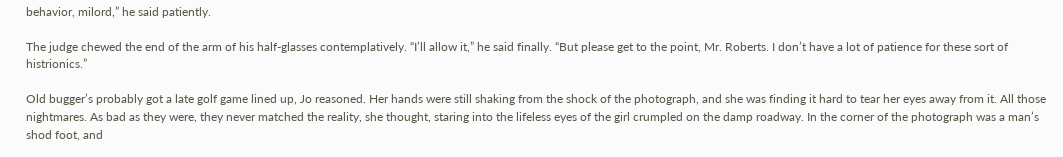behavior, milord,” he said patiently.

The judge chewed the end of the arm of his half-glasses contemplatively. “I’ll allow it,” he said finally. “But please get to the point, Mr. Roberts. I don’t have a lot of patience for these sort of histrionics.”

Old bugger’s probably got a late golf game lined up, Jo reasoned. Her hands were still shaking from the shock of the photograph, and she was finding it hard to tear her eyes away from it. All those nightmares. As bad as they were, they never matched the reality, she thought, staring into the lifeless eyes of the girl crumpled on the damp roadway. In the corner of the photograph was a man’s shod foot, and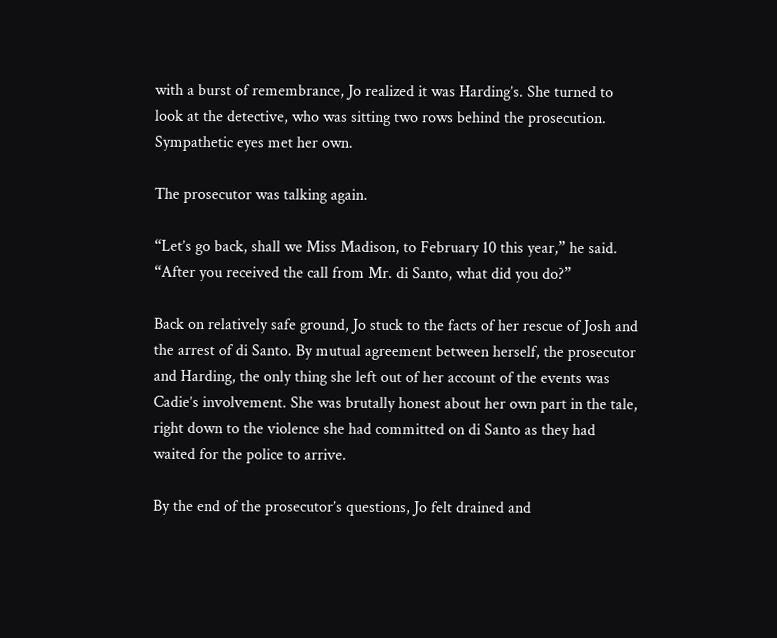with a burst of remembrance, Jo realized it was Harding’s. She turned to look at the detective, who was sitting two rows behind the prosecution. Sympathetic eyes met her own.

The prosecutor was talking again.

“Let’s go back, shall we Miss Madison, to February 10 this year,” he said. “After you received the call from Mr. di Santo, what did you do?”

Back on relatively safe ground, Jo stuck to the facts of her rescue of Josh and the arrest of di Santo. By mutual agreement between herself, the prosecutor and Harding, the only thing she left out of her account of the events was Cadie’s involvement. She was brutally honest about her own part in the tale, right down to the violence she had committed on di Santo as they had waited for the police to arrive.

By the end of the prosecutor’s questions, Jo felt drained and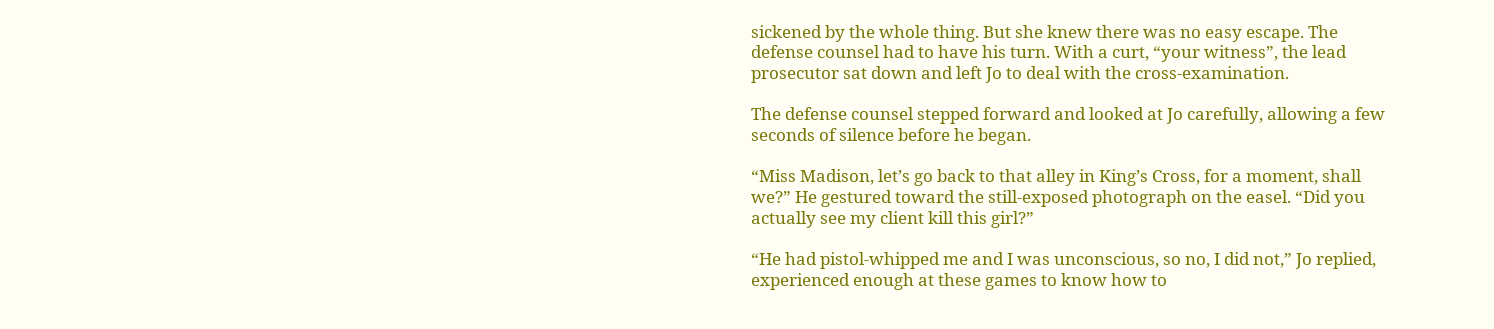sickened by the whole thing. But she knew there was no easy escape. The defense counsel had to have his turn. With a curt, “your witness”, the lead prosecutor sat down and left Jo to deal with the cross-examination.

The defense counsel stepped forward and looked at Jo carefully, allowing a few seconds of silence before he began.

“Miss Madison, let’s go back to that alley in King’s Cross, for a moment, shall we?” He gestured toward the still-exposed photograph on the easel. “Did you actually see my client kill this girl?”

“He had pistol-whipped me and I was unconscious, so no, I did not,” Jo replied, experienced enough at these games to know how to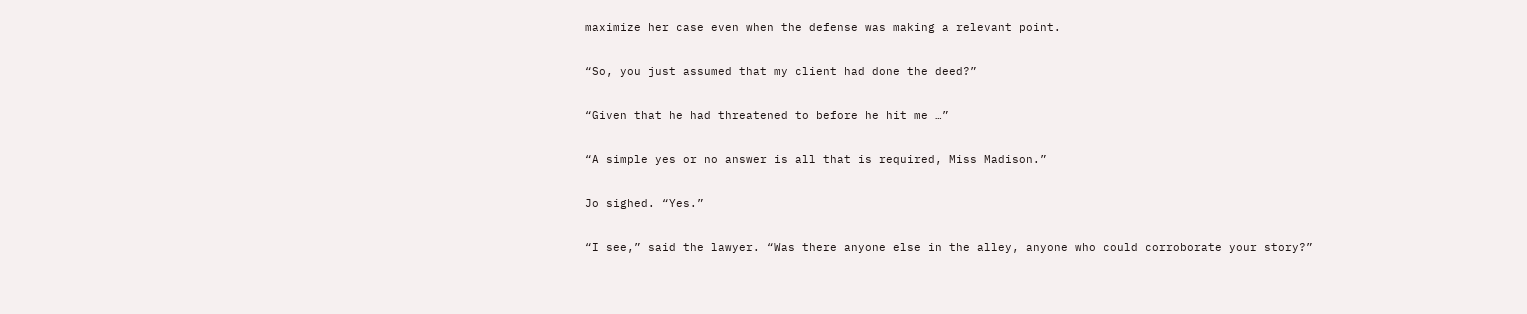maximize her case even when the defense was making a relevant point.

“So, you just assumed that my client had done the deed?”

“Given that he had threatened to before he hit me …”

“A simple yes or no answer is all that is required, Miss Madison.”

Jo sighed. “Yes.”

“I see,” said the lawyer. “Was there anyone else in the alley, anyone who could corroborate your story?”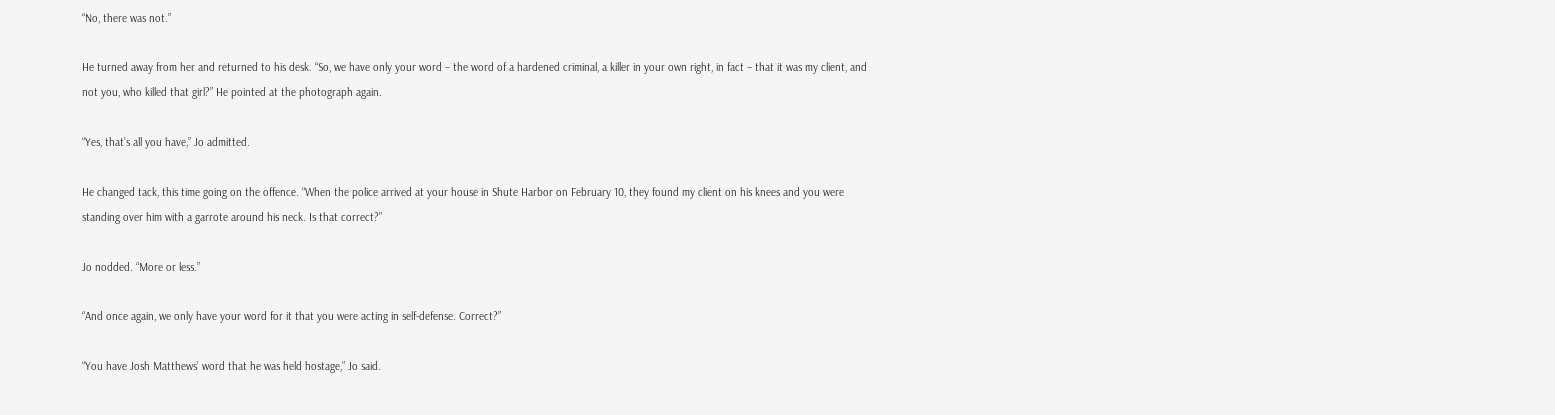“No, there was not.”

He turned away from her and returned to his desk. “So, we have only your word – the word of a hardened criminal, a killer in your own right, in fact – that it was my client, and not you, who killed that girl?” He pointed at the photograph again.

“Yes, that’s all you have,” Jo admitted.

He changed tack, this time going on the offence. “When the police arrived at your house in Shute Harbor on February 10, they found my client on his knees and you were standing over him with a garrote around his neck. Is that correct?”

Jo nodded. “More or less.”

“And once again, we only have your word for it that you were acting in self-defense. Correct?”

“You have Josh Matthews’ word that he was held hostage,” Jo said.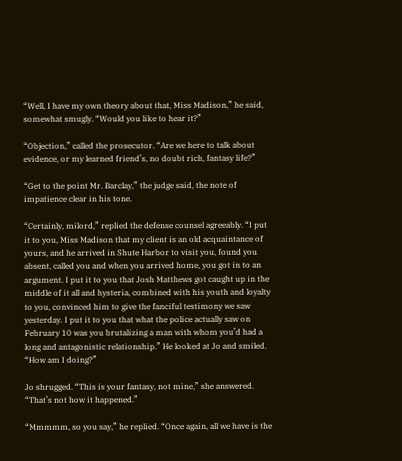“Well, I have my own theory about that, Miss Madison,” he said, somewhat smugly. “Would you like to hear it?”

“Objection,” called the prosecutor. “Are we here to talk about evidence, or my learned friend’s, no doubt rich, fantasy life?”

“Get to the point Mr. Barclay,” the judge said, the note of impatience clear in his tone.

“Certainly, milord,” replied the defense counsel agreeably. “I put it to you, Miss Madison that my client is an old acquaintance of yours, and he arrived in Shute Harbor to visit you, found you absent, called you and when you arrived home, you got in to an argument. I put it to you that Josh Matthews got caught up in the middle of it all and hysteria, combined with his youth and loyalty to you, convinced him to give the fanciful testimony we saw yesterday. I put it to you that what the police actually saw on February 10 was you brutalizing a man with whom you’d had a long and antagonistic relationship.” He looked at Jo and smiled. “How am I doing?”

Jo shrugged. “This is your fantasy, not mine,” she answered. “That’s not how it happened.”

“Mmmmm, so you say,” he replied. “Once again, all we have is the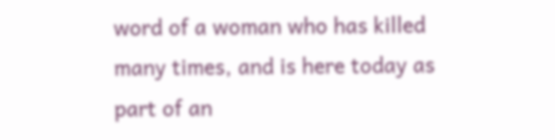word of a woman who has killed many times, and is here today as part of an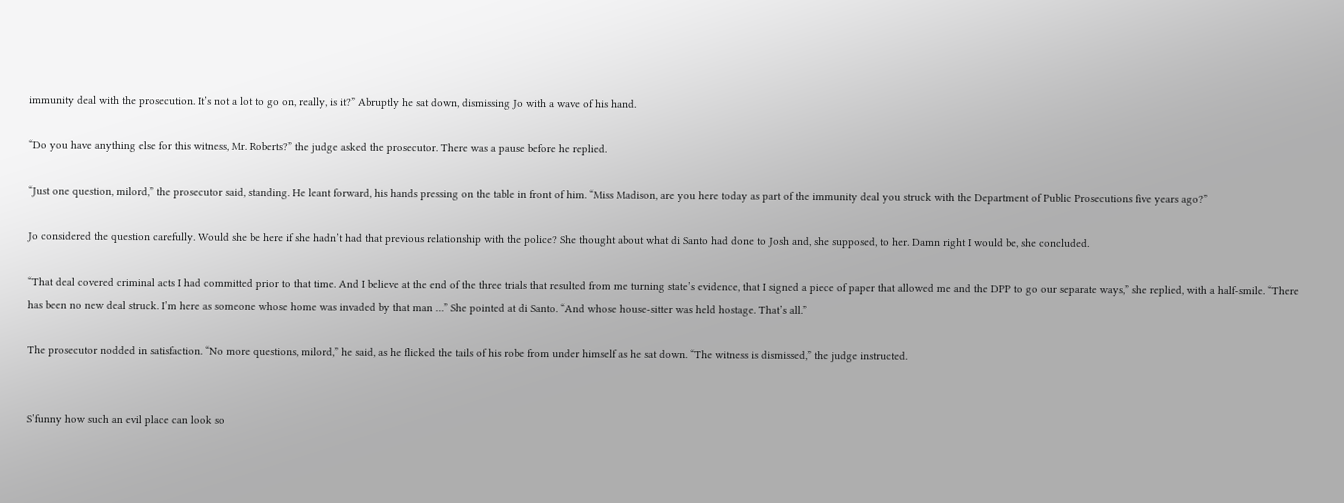immunity deal with the prosecution. It’s not a lot to go on, really, is it?” Abruptly he sat down, dismissing Jo with a wave of his hand.

“Do you have anything else for this witness, Mr. Roberts?” the judge asked the prosecutor. There was a pause before he replied.

“Just one question, milord,” the prosecutor said, standing. He leant forward, his hands pressing on the table in front of him. “Miss Madison, are you here today as part of the immunity deal you struck with the Department of Public Prosecutions five years ago?”

Jo considered the question carefully. Would she be here if she hadn’t had that previous relationship with the police? She thought about what di Santo had done to Josh and, she supposed, to her. Damn right I would be, she concluded.

“That deal covered criminal acts I had committed prior to that time. And I believe at the end of the three trials that resulted from me turning state’s evidence, that I signed a piece of paper that allowed me and the DPP to go our separate ways,” she replied, with a half-smile. “There has been no new deal struck. I’m here as someone whose home was invaded by that man …” She pointed at di Santo. “And whose house-sitter was held hostage. That’s all.”

The prosecutor nodded in satisfaction. “No more questions, milord,” he said, as he flicked the tails of his robe from under himself as he sat down. “The witness is dismissed,” the judge instructed.


S’funny how such an evil place can look so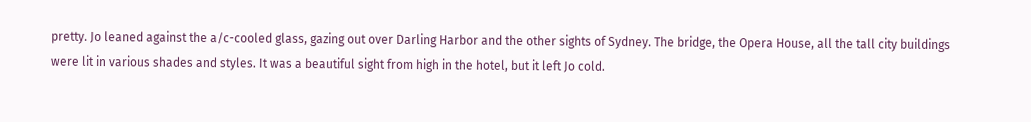pretty. Jo leaned against the a/c-cooled glass, gazing out over Darling Harbor and the other sights of Sydney. The bridge, the Opera House, all the tall city buildings were lit in various shades and styles. It was a beautiful sight from high in the hotel, but it left Jo cold.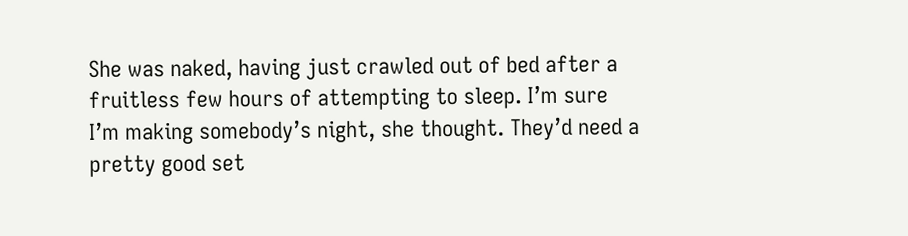She was naked, having just crawled out of bed after a fruitless few hours of attempting to sleep. I’m sure I’m making somebody’s night, she thought. They’d need a pretty good set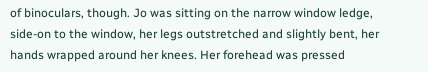of binoculars, though. Jo was sitting on the narrow window ledge, side-on to the window, her legs outstretched and slightly bent, her hands wrapped around her knees. Her forehead was pressed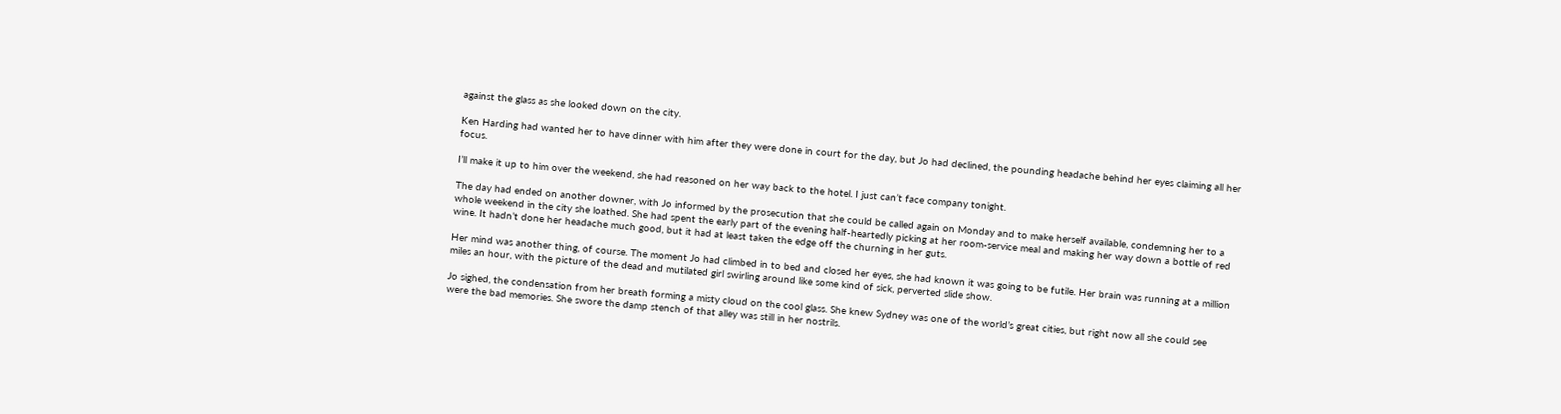against the glass as she looked down on the city.

Ken Harding had wanted her to have dinner with him after they were done in court for the day, but Jo had declined, the pounding headache behind her eyes claiming all her focus.

I’ll make it up to him over the weekend, she had reasoned on her way back to the hotel. I just can’t face company tonight.

The day had ended on another downer, with Jo informed by the prosecution that she could be called again on Monday and to make herself available, condemning her to a whole weekend in the city she loathed. She had spent the early part of the evening half-heartedly picking at her room-service meal and making her way down a bottle of red wine. It hadn’t done her headache much good, but it had at least taken the edge off the churning in her guts.

Her mind was another thing, of course. The moment Jo had climbed in to bed and closed her eyes, she had known it was going to be futile. Her brain was running at a million miles an hour, with the picture of the dead and mutilated girl swirling around like some kind of sick, perverted slide show.

Jo sighed, the condensation from her breath forming a misty cloud on the cool glass. She knew Sydney was one of the world’s great cities, but right now all she could see were the bad memories. She swore the damp stench of that alley was still in her nostrils.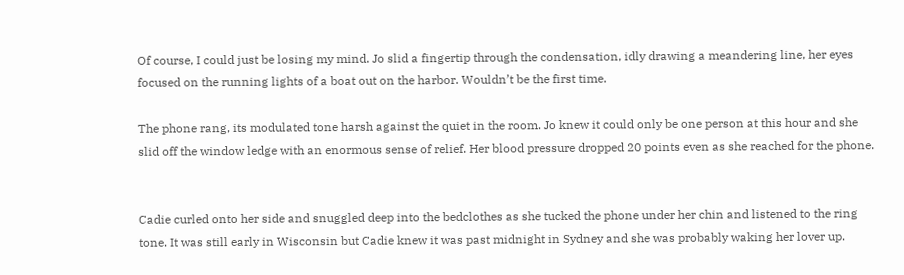Of course, I could just be losing my mind. Jo slid a fingertip through the condensation, idly drawing a meandering line, her eyes focused on the running lights of a boat out on the harbor. Wouldn’t be the first time.

The phone rang, its modulated tone harsh against the quiet in the room. Jo knew it could only be one person at this hour and she slid off the window ledge with an enormous sense of relief. Her blood pressure dropped 20 points even as she reached for the phone.


Cadie curled onto her side and snuggled deep into the bedclothes as she tucked the phone under her chin and listened to the ring tone. It was still early in Wisconsin but Cadie knew it was past midnight in Sydney and she was probably waking her lover up.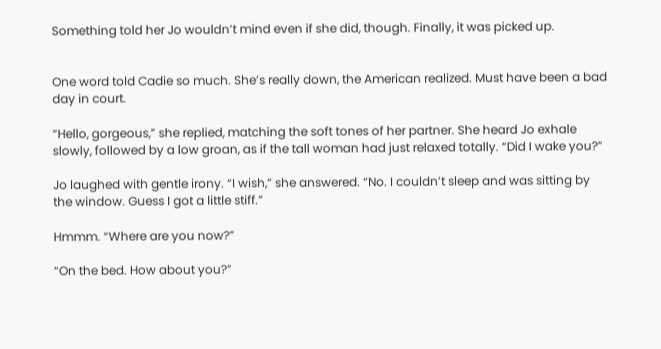Something told her Jo wouldn’t mind even if she did, though. Finally, it was picked up.


One word told Cadie so much. She’s really down, the American realized. Must have been a bad day in court.

“Hello, gorgeous,” she replied, matching the soft tones of her partner. She heard Jo exhale slowly, followed by a low groan, as if the tall woman had just relaxed totally. “Did I wake you?”

Jo laughed with gentle irony. “I wish,” she answered. “No. I couldn’t sleep and was sitting by the window. Guess I got a little stiff.”

Hmmm. “Where are you now?”

“On the bed. How about you?”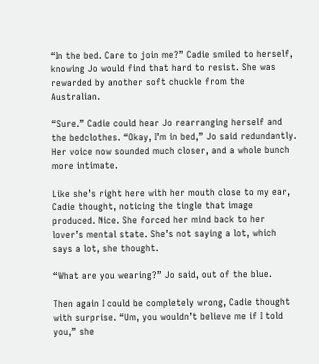“In the bed. Care to join me?” Cadie smiled to herself, knowing Jo would find that hard to resist. She was rewarded by another soft chuckle from the Australian.

“Sure.” Cadie could hear Jo rearranging herself and the bedclothes. “Okay, I’m in bed,” Jo said redundantly. Her voice now sounded much closer, and a whole bunch more intimate.

Like she’s right here with her mouth close to my ear, Cadie thought, noticing the tingle that image produced. Nice. She forced her mind back to her lover’s mental state. She’s not saying a lot, which says a lot, she thought.

“What are you wearing?” Jo said, out of the blue.

Then again I could be completely wrong, Cadie thought with surprise. “Um, you wouldn’t believe me if I told you,” she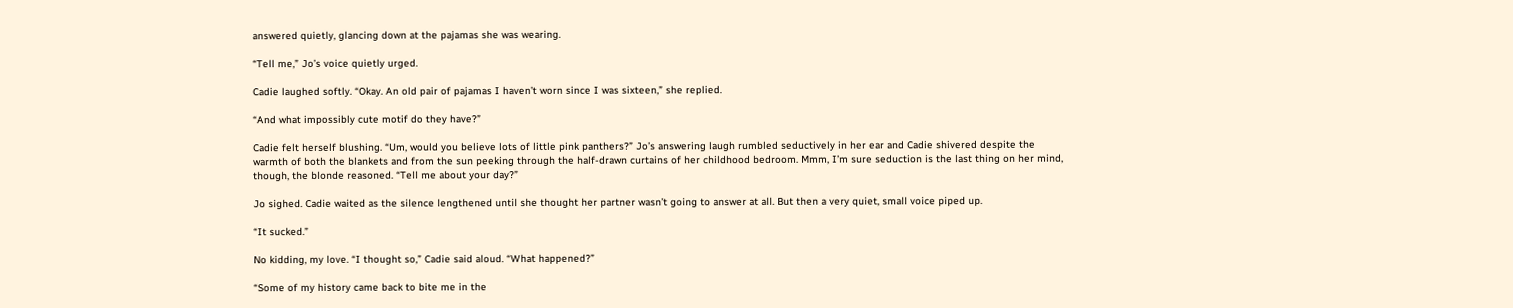answered quietly, glancing down at the pajamas she was wearing.

“Tell me,” Jo’s voice quietly urged.

Cadie laughed softly. “Okay. An old pair of pajamas I haven’t worn since I was sixteen,” she replied.

“And what impossibly cute motif do they have?”

Cadie felt herself blushing. “Um, would you believe lots of little pink panthers?” Jo’s answering laugh rumbled seductively in her ear and Cadie shivered despite the warmth of both the blankets and from the sun peeking through the half-drawn curtains of her childhood bedroom. Mmm, I’m sure seduction is the last thing on her mind, though, the blonde reasoned. “Tell me about your day?”

Jo sighed. Cadie waited as the silence lengthened until she thought her partner wasn’t going to answer at all. But then a very quiet, small voice piped up.

“It sucked.”

No kidding, my love. “I thought so,” Cadie said aloud. “What happened?”

“Some of my history came back to bite me in the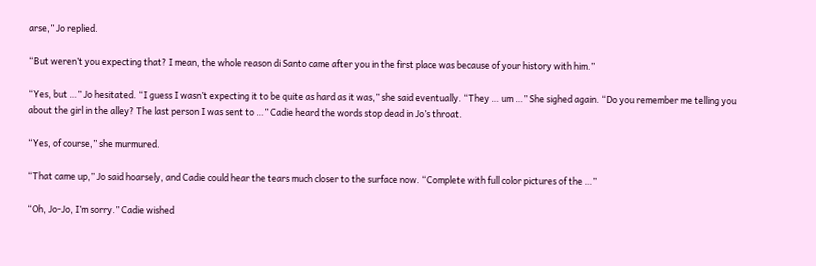arse,” Jo replied.

“But weren’t you expecting that? I mean, the whole reason di Santo came after you in the first place was because of your history with him.”

“Yes, but …” Jo hesitated. “I guess I wasn’t expecting it to be quite as hard as it was,” she said eventually. “They … um …” She sighed again. “Do you remember me telling you about the girl in the alley? The last person I was sent to …” Cadie heard the words stop dead in Jo’s throat.

“Yes, of course,” she murmured.

“That came up,” Jo said hoarsely, and Cadie could hear the tears much closer to the surface now. “Complete with full color pictures of the …”

“Oh, Jo-Jo, I’m sorry.” Cadie wished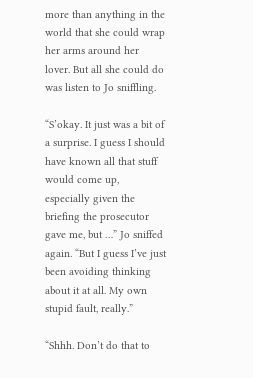more than anything in the world that she could wrap her arms around her lover. But all she could do was listen to Jo sniffling.

“S’okay. It just was a bit of a surprise. I guess I should have known all that stuff would come up, especially given the briefing the prosecutor gave me, but …” Jo sniffed again. “But I guess I’ve just been avoiding thinking about it at all. My own stupid fault, really.”

“Shhh. Don’t do that to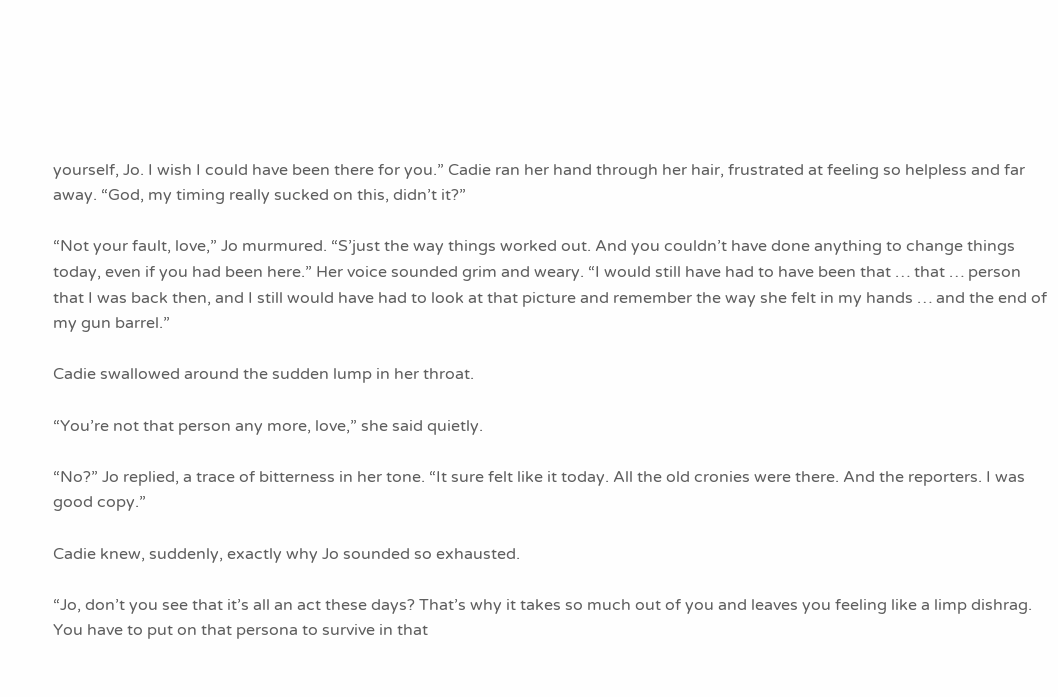yourself, Jo. I wish I could have been there for you.” Cadie ran her hand through her hair, frustrated at feeling so helpless and far away. “God, my timing really sucked on this, didn’t it?”

“Not your fault, love,” Jo murmured. “S’just the way things worked out. And you couldn’t have done anything to change things today, even if you had been here.” Her voice sounded grim and weary. “I would still have had to have been that … that … person that I was back then, and I still would have had to look at that picture and remember the way she felt in my hands … and the end of my gun barrel.”

Cadie swallowed around the sudden lump in her throat.

“You’re not that person any more, love,” she said quietly.

“No?” Jo replied, a trace of bitterness in her tone. “It sure felt like it today. All the old cronies were there. And the reporters. I was good copy.”

Cadie knew, suddenly, exactly why Jo sounded so exhausted.

“Jo, don’t you see that it’s all an act these days? That’s why it takes so much out of you and leaves you feeling like a limp dishrag. You have to put on that persona to survive in that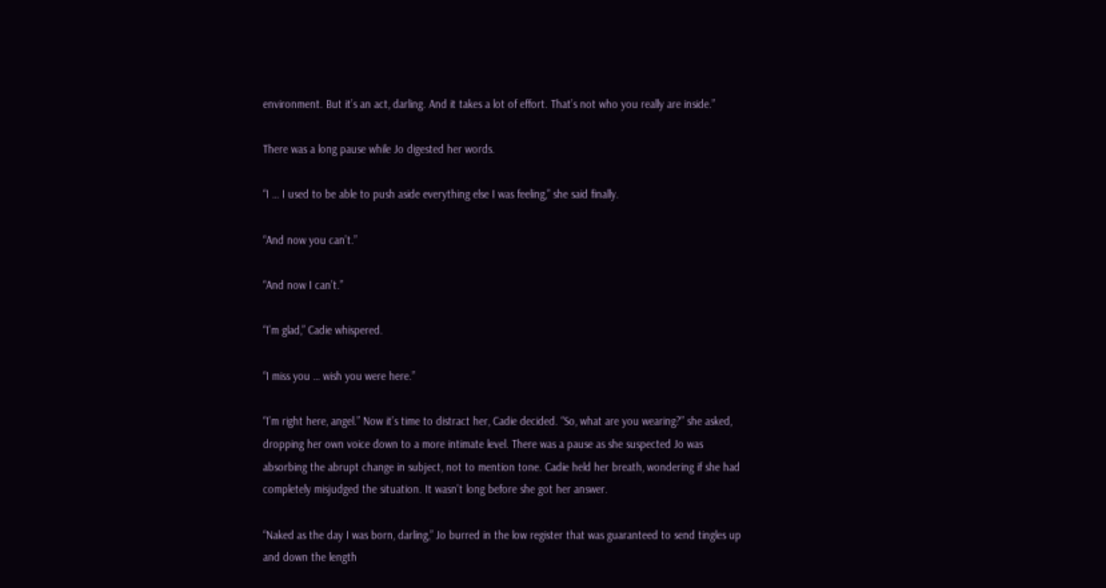environment. But it’s an act, darling. And it takes a lot of effort. That’s not who you really are inside.”

There was a long pause while Jo digested her words.

“I … I used to be able to push aside everything else I was feeling,” she said finally.

“And now you can’t.”

“And now I can’t.”

“I’m glad,” Cadie whispered.

“I miss you … wish you were here.”

“I’m right here, angel.” Now it’s time to distract her, Cadie decided. “So, what are you wearing?” she asked, dropping her own voice down to a more intimate level. There was a pause as she suspected Jo was absorbing the abrupt change in subject, not to mention tone. Cadie held her breath, wondering if she had completely misjudged the situation. It wasn’t long before she got her answer.

“Naked as the day I was born, darling,” Jo burred in the low register that was guaranteed to send tingles up and down the length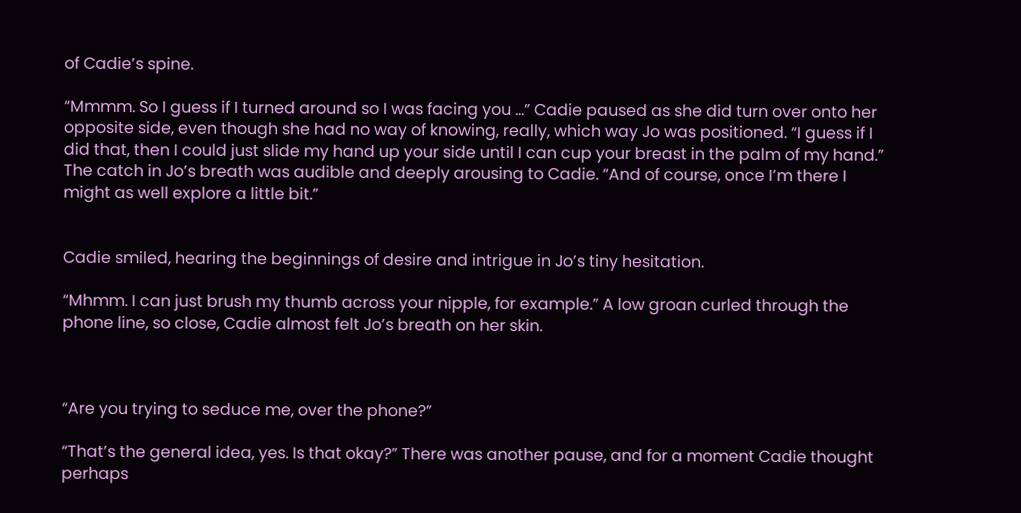of Cadie’s spine.

“Mmmm. So I guess if I turned around so I was facing you …” Cadie paused as she did turn over onto her opposite side, even though she had no way of knowing, really, which way Jo was positioned. “I guess if I did that, then I could just slide my hand up your side until I can cup your breast in the palm of my hand.” The catch in Jo’s breath was audible and deeply arousing to Cadie. “And of course, once I’m there I might as well explore a little bit.”


Cadie smiled, hearing the beginnings of desire and intrigue in Jo’s tiny hesitation.

“Mhmm. I can just brush my thumb across your nipple, for example.” A low groan curled through the phone line, so close, Cadie almost felt Jo’s breath on her skin.



“Are you trying to seduce me, over the phone?”

“That’s the general idea, yes. Is that okay?” There was another pause, and for a moment Cadie thought perhaps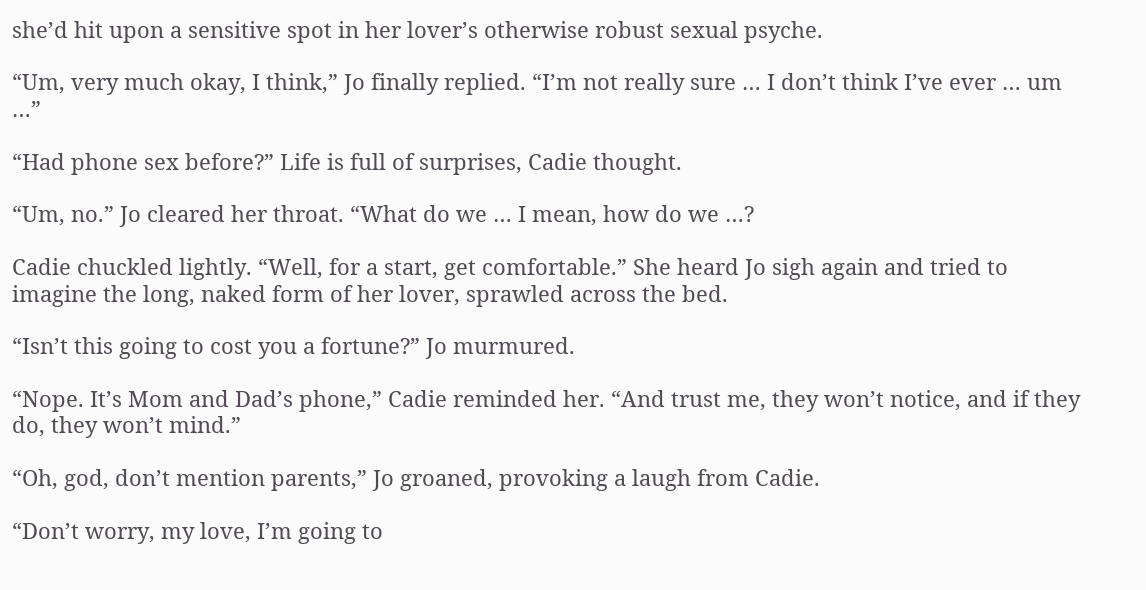she’d hit upon a sensitive spot in her lover’s otherwise robust sexual psyche.

“Um, very much okay, I think,” Jo finally replied. “I’m not really sure … I don’t think I’ve ever … um …”

“Had phone sex before?” Life is full of surprises, Cadie thought.

“Um, no.” Jo cleared her throat. “What do we … I mean, how do we …?

Cadie chuckled lightly. “Well, for a start, get comfortable.” She heard Jo sigh again and tried to imagine the long, naked form of her lover, sprawled across the bed.

“Isn’t this going to cost you a fortune?” Jo murmured.

“Nope. It’s Mom and Dad’s phone,” Cadie reminded her. “And trust me, they won’t notice, and if they do, they won’t mind.”

“Oh, god, don’t mention parents,” Jo groaned, provoking a laugh from Cadie.

“Don’t worry, my love, I’m going to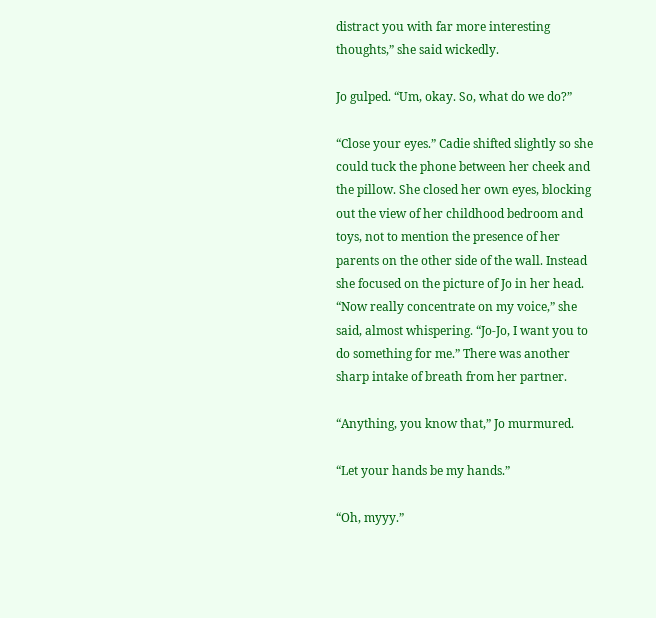distract you with far more interesting thoughts,” she said wickedly.

Jo gulped. “Um, okay. So, what do we do?”

“Close your eyes.” Cadie shifted slightly so she could tuck the phone between her cheek and the pillow. She closed her own eyes, blocking out the view of her childhood bedroom and toys, not to mention the presence of her parents on the other side of the wall. Instead she focused on the picture of Jo in her head. “Now really concentrate on my voice,” she said, almost whispering. “Jo-Jo, I want you to do something for me.” There was another sharp intake of breath from her partner.

“Anything, you know that,” Jo murmured.

“Let your hands be my hands.”

“Oh, myyy.”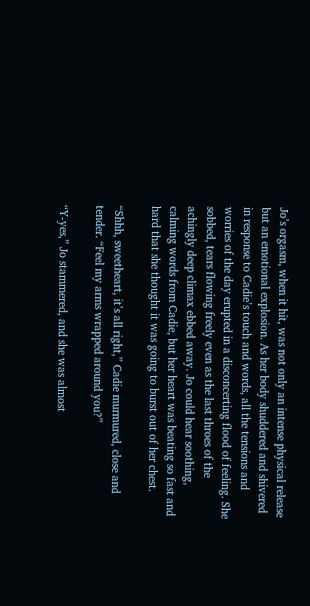Jo’s orgasm, when it hit, was not only an intense physical release but an emotional explosion. As her body shuddered and shivered in response to Cadie’s touch and words, all the tensions and worries of the day erupted in a disconcerting flood of feeling. She sobbed, tears flowing freely even as the last throes of the achingly deep climax ebbed away. Jo could hear soothing, calming words from Cadie, but her heart was beating so fast and hard that she thought it was going to burst out of her chest.

“Shhh, sweetheart, it’s all right,” Cadie murmured, close and tender. “Feel my arms wrapped around you?”

“Y-yes,” Jo stammered, and she was almost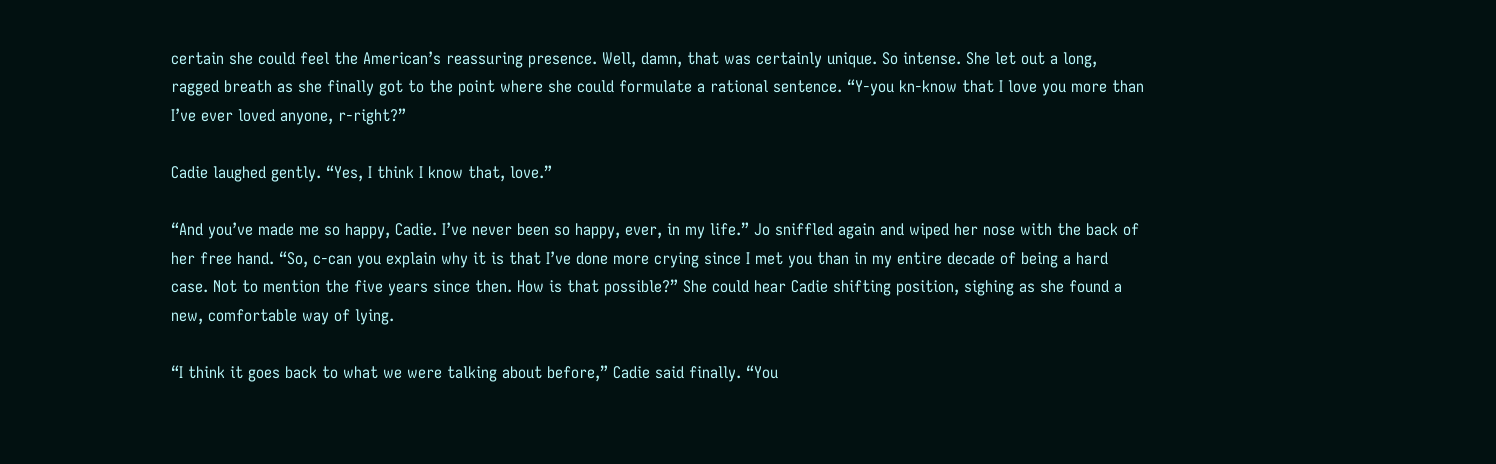certain she could feel the American’s reassuring presence. Well, damn, that was certainly unique. So intense. She let out a long, ragged breath as she finally got to the point where she could formulate a rational sentence. “Y-you kn-know that I love you more than I’ve ever loved anyone, r-right?”

Cadie laughed gently. “Yes, I think I know that, love.”

“And you’ve made me so happy, Cadie. I’ve never been so happy, ever, in my life.” Jo sniffled again and wiped her nose with the back of her free hand. “So, c-can you explain why it is that I’ve done more crying since I met you than in my entire decade of being a hard case. Not to mention the five years since then. How is that possible?” She could hear Cadie shifting position, sighing as she found a new, comfortable way of lying.

“I think it goes back to what we were talking about before,” Cadie said finally. “You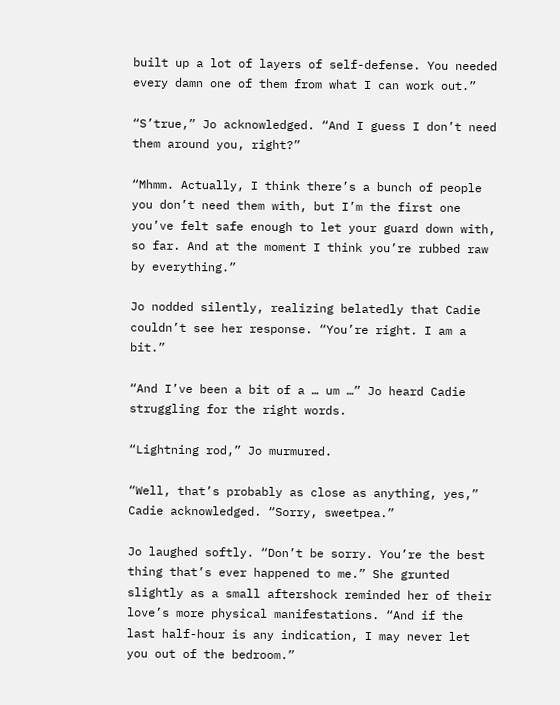built up a lot of layers of self-defense. You needed every damn one of them from what I can work out.”

“S’true,” Jo acknowledged. “And I guess I don’t need them around you, right?”

“Mhmm. Actually, I think there’s a bunch of people you don’t need them with, but I’m the first one you’ve felt safe enough to let your guard down with, so far. And at the moment I think you’re rubbed raw by everything.”

Jo nodded silently, realizing belatedly that Cadie couldn’t see her response. “You’re right. I am a bit.”

“And I’ve been a bit of a … um …” Jo heard Cadie struggling for the right words.

“Lightning rod,” Jo murmured.

“Well, that’s probably as close as anything, yes,” Cadie acknowledged. “Sorry, sweetpea.”

Jo laughed softly. “Don’t be sorry. You’re the best thing that’s ever happened to me.” She grunted slightly as a small aftershock reminded her of their love’s more physical manifestations. “And if the last half-hour is any indication, I may never let you out of the bedroom.”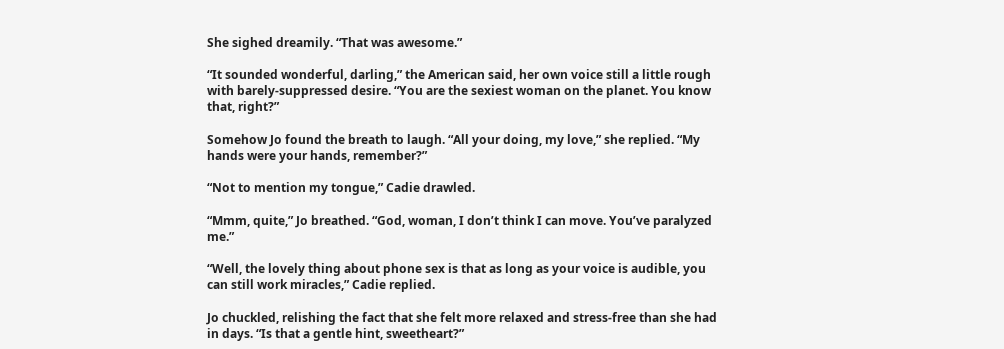She sighed dreamily. “That was awesome.”

“It sounded wonderful, darling,” the American said, her own voice still a little rough with barely-suppressed desire. “You are the sexiest woman on the planet. You know that, right?”

Somehow Jo found the breath to laugh. “All your doing, my love,” she replied. “My hands were your hands, remember?”

“Not to mention my tongue,” Cadie drawled.

“Mmm, quite,” Jo breathed. “God, woman, I don’t think I can move. You’ve paralyzed me.”

“Well, the lovely thing about phone sex is that as long as your voice is audible, you can still work miracles,” Cadie replied.

Jo chuckled, relishing the fact that she felt more relaxed and stress-free than she had in days. “Is that a gentle hint, sweetheart?”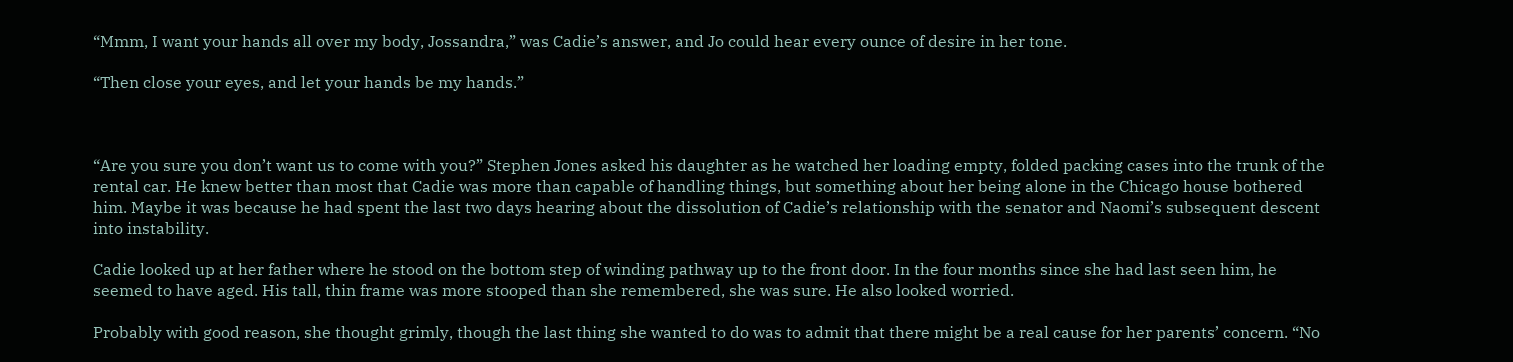“Mmm, I want your hands all over my body, Jossandra,” was Cadie’s answer, and Jo could hear every ounce of desire in her tone.

“Then close your eyes, and let your hands be my hands.”



“Are you sure you don’t want us to come with you?” Stephen Jones asked his daughter as he watched her loading empty, folded packing cases into the trunk of the rental car. He knew better than most that Cadie was more than capable of handling things, but something about her being alone in the Chicago house bothered him. Maybe it was because he had spent the last two days hearing about the dissolution of Cadie’s relationship with the senator and Naomi’s subsequent descent into instability.

Cadie looked up at her father where he stood on the bottom step of winding pathway up to the front door. In the four months since she had last seen him, he seemed to have aged. His tall, thin frame was more stooped than she remembered, she was sure. He also looked worried.

Probably with good reason, she thought grimly, though the last thing she wanted to do was to admit that there might be a real cause for her parents’ concern. “No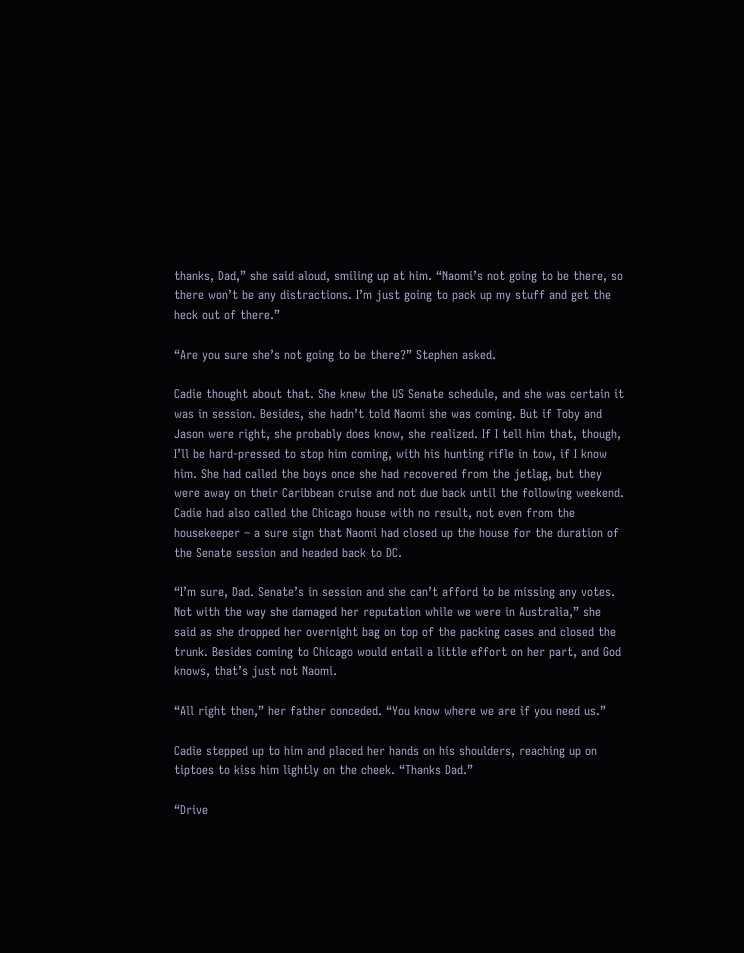thanks, Dad,” she said aloud, smiling up at him. “Naomi’s not going to be there, so there won’t be any distractions. I’m just going to pack up my stuff and get the heck out of there.”

“Are you sure she’s not going to be there?” Stephen asked.

Cadie thought about that. She knew the US Senate schedule, and she was certain it was in session. Besides, she hadn’t told Naomi she was coming. But if Toby and Jason were right, she probably does know, she realized. If I tell him that, though, I’ll be hard-pressed to stop him coming, with his hunting rifle in tow, if I know him. She had called the boys once she had recovered from the jetlag, but they were away on their Caribbean cruise and not due back until the following weekend. Cadie had also called the Chicago house with no result, not even from the housekeeper – a sure sign that Naomi had closed up the house for the duration of the Senate session and headed back to DC.

“I’m sure, Dad. Senate’s in session and she can’t afford to be missing any votes. Not with the way she damaged her reputation while we were in Australia,” she said as she dropped her overnight bag on top of the packing cases and closed the trunk. Besides coming to Chicago would entail a little effort on her part, and God knows, that’s just not Naomi.

“All right then,” her father conceded. “You know where we are if you need us.”

Cadie stepped up to him and placed her hands on his shoulders, reaching up on tiptoes to kiss him lightly on the cheek. “Thanks Dad.”

“Drive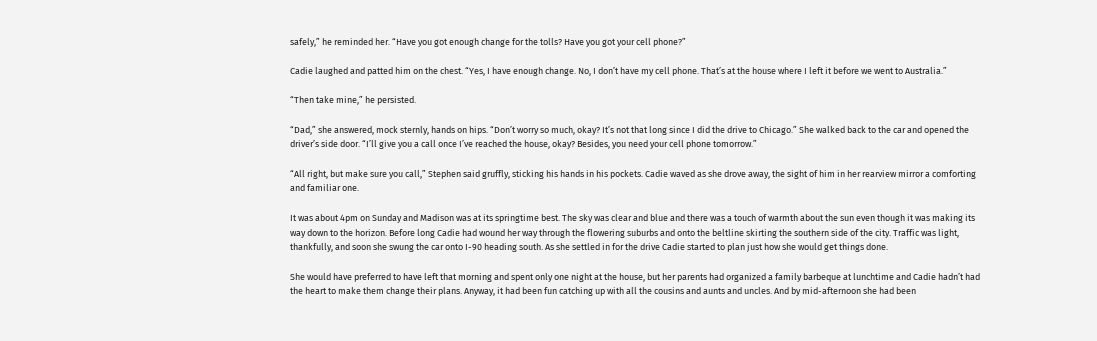safely,” he reminded her. “Have you got enough change for the tolls? Have you got your cell phone?”

Cadie laughed and patted him on the chest. “Yes, I have enough change. No, I don’t have my cell phone. That’s at the house where I left it before we went to Australia.”

“Then take mine,” he persisted.

“Dad,” she answered, mock sternly, hands on hips. “Don’t worry so much, okay? It’s not that long since I did the drive to Chicago.” She walked back to the car and opened the driver’s side door. “I’ll give you a call once I’ve reached the house, okay? Besides, you need your cell phone tomorrow.”

“All right, but make sure you call,” Stephen said gruffly, sticking his hands in his pockets. Cadie waved as she drove away, the sight of him in her rearview mirror a comforting and familiar one.

It was about 4pm on Sunday and Madison was at its springtime best. The sky was clear and blue and there was a touch of warmth about the sun even though it was making its way down to the horizon. Before long Cadie had wound her way through the flowering suburbs and onto the beltline skirting the southern side of the city. Traffic was light, thankfully, and soon she swung the car onto I-90 heading south. As she settled in for the drive Cadie started to plan just how she would get things done.

She would have preferred to have left that morning and spent only one night at the house, but her parents had organized a family barbeque at lunchtime and Cadie hadn’t had the heart to make them change their plans. Anyway, it had been fun catching up with all the cousins and aunts and uncles. And by mid-afternoon she had been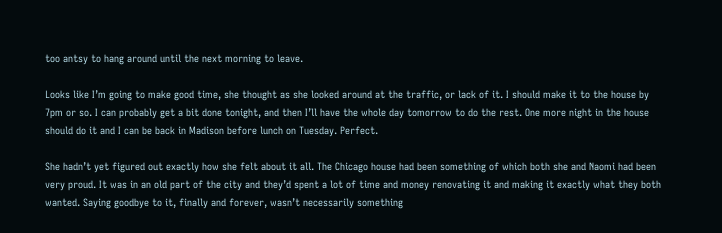too antsy to hang around until the next morning to leave.

Looks like I’m going to make good time, she thought as she looked around at the traffic, or lack of it. I should make it to the house by 7pm or so. I can probably get a bit done tonight, and then I’ll have the whole day tomorrow to do the rest. One more night in the house should do it and I can be back in Madison before lunch on Tuesday. Perfect.

She hadn’t yet figured out exactly how she felt about it all. The Chicago house had been something of which both she and Naomi had been very proud. It was in an old part of the city and they’d spent a lot of time and money renovating it and making it exactly what they both wanted. Saying goodbye to it, finally and forever, wasn’t necessarily something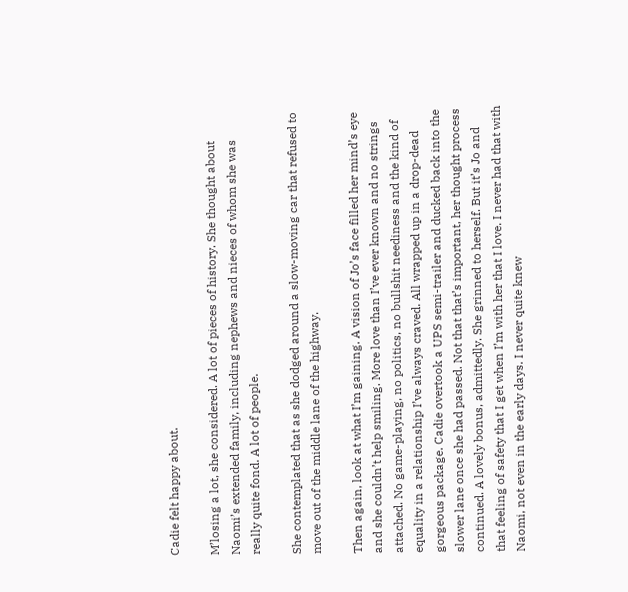Cadie felt happy about.

M’losing a lot, she considered. A lot of pieces of history. She thought about Naomi’s extended family, including nephews and nieces of whom she was really quite fond. A lot of people.

She contemplated that as she dodged around a slow-moving car that refused to move out of the middle lane of the highway.

Then again, look at what I’m gaining. A vision of Jo’s face filled her mind’s eye and she couldn’t help smiling. More love than I’ve ever known and no strings attached. No game-playing, no politics, no bullshit neediness and the kind of equality in a relationship I’ve always craved. All wrapped up in a drop-dead gorgeous package. Cadie overtook a UPS semi-trailer and ducked back into the slower lane once she had passed. Not that that’s important, her thought process continued. A lovely bonus, admittedly. She grinned to herself. But it’s Jo and that feeling of safety that I get when I’m with her that I love. I never had that with Naomi, not even in the early days. I never quite knew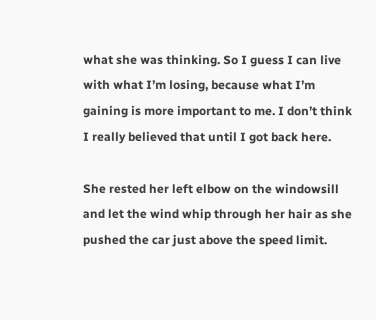what she was thinking. So I guess I can live with what I’m losing, because what I’m gaining is more important to me. I don’t think I really believed that until I got back here.

She rested her left elbow on the windowsill and let the wind whip through her hair as she pushed the car just above the speed limit.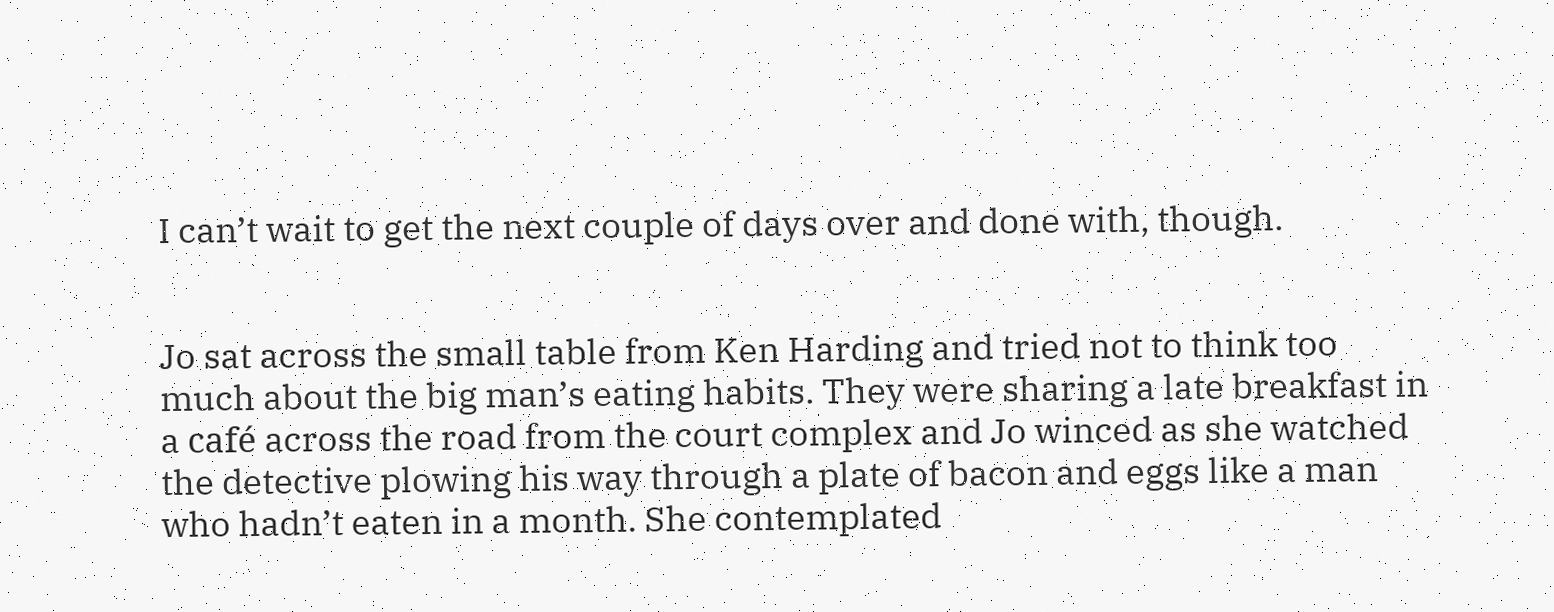I can’t wait to get the next couple of days over and done with, though.


Jo sat across the small table from Ken Harding and tried not to think too much about the big man’s eating habits. They were sharing a late breakfast in a café across the road from the court complex and Jo winced as she watched the detective plowing his way through a plate of bacon and eggs like a man who hadn’t eaten in a month. She contemplated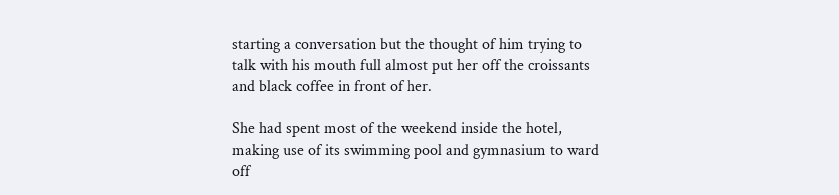starting a conversation but the thought of him trying to talk with his mouth full almost put her off the croissants and black coffee in front of her.

She had spent most of the weekend inside the hotel, making use of its swimming pool and gymnasium to ward off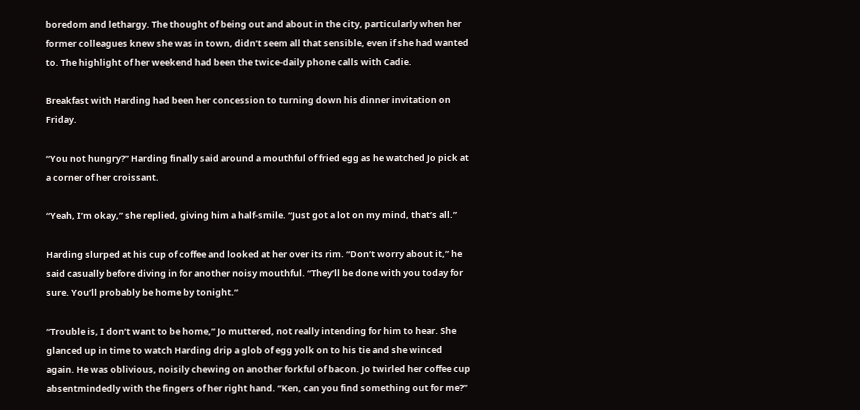boredom and lethargy. The thought of being out and about in the city, particularly when her former colleagues knew she was in town, didn’t seem all that sensible, even if she had wanted to. The highlight of her weekend had been the twice-daily phone calls with Cadie.

Breakfast with Harding had been her concession to turning down his dinner invitation on Friday.

“You not hungry?” Harding finally said around a mouthful of fried egg as he watched Jo pick at a corner of her croissant.

“Yeah, I’m okay,” she replied, giving him a half-smile. “Just got a lot on my mind, that’s all.”

Harding slurped at his cup of coffee and looked at her over its rim. “Don’t worry about it,” he said casually before diving in for another noisy mouthful. “They’ll be done with you today for sure. You’ll probably be home by tonight.”

“Trouble is, I don’t want to be home,” Jo muttered, not really intending for him to hear. She glanced up in time to watch Harding drip a glob of egg yolk on to his tie and she winced again. He was oblivious, noisily chewing on another forkful of bacon. Jo twirled her coffee cup absentmindedly with the fingers of her right hand. “Ken, can you find something out for me?”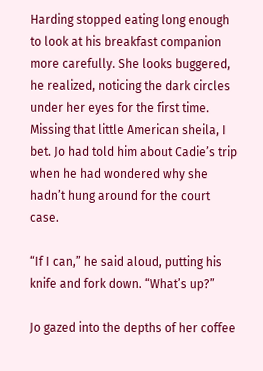Harding stopped eating long enough to look at his breakfast companion more carefully. She looks buggered, he realized, noticing the dark circles under her eyes for the first time. Missing that little American sheila, I bet. Jo had told him about Cadie’s trip when he had wondered why she hadn’t hung around for the court case.

“If I can,” he said aloud, putting his knife and fork down. “What’s up?”

Jo gazed into the depths of her coffee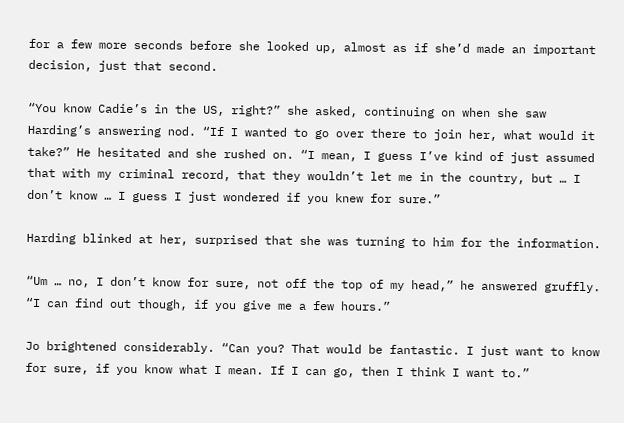for a few more seconds before she looked up, almost as if she’d made an important decision, just that second.

“You know Cadie’s in the US, right?” she asked, continuing on when she saw Harding’s answering nod. “If I wanted to go over there to join her, what would it take?” He hesitated and she rushed on. “I mean, I guess I’ve kind of just assumed that with my criminal record, that they wouldn’t let me in the country, but … I don’t know … I guess I just wondered if you knew for sure.”

Harding blinked at her, surprised that she was turning to him for the information.

“Um … no, I don’t know for sure, not off the top of my head,” he answered gruffly. “I can find out though, if you give me a few hours.”

Jo brightened considerably. “Can you? That would be fantastic. I just want to know for sure, if you know what I mean. If I can go, then I think I want to.”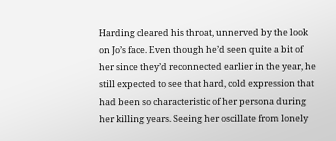Harding cleared his throat, unnerved by the look on Jo’s face. Even though he’d seen quite a bit of her since they’d reconnected earlier in the year, he still expected to see that hard, cold expression that had been so characteristic of her persona during her killing years. Seeing her oscillate from lonely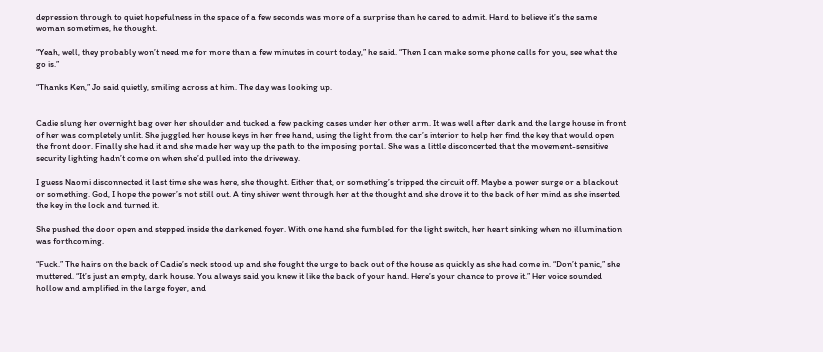depression through to quiet hopefulness in the space of a few seconds was more of a surprise than he cared to admit. Hard to believe it’s the same woman sometimes, he thought.

“Yeah, well, they probably won’t need me for more than a few minutes in court today,” he said. “Then I can make some phone calls for you, see what the go is.”

“Thanks Ken,” Jo said quietly, smiling across at him. The day was looking up.


Cadie slung her overnight bag over her shoulder and tucked a few packing cases under her other arm. It was well after dark and the large house in front of her was completely unlit. She juggled her house keys in her free hand, using the light from the car’s interior to help her find the key that would open the front door. Finally she had it and she made her way up the path to the imposing portal. She was a little disconcerted that the movement-sensitive security lighting hadn’t come on when she’d pulled into the driveway.

I guess Naomi disconnected it last time she was here, she thought. Either that, or something’s tripped the circuit off. Maybe a power surge or a blackout or something. God, I hope the power’s not still out. A tiny shiver went through her at the thought and she drove it to the back of her mind as she inserted the key in the lock and turned it.

She pushed the door open and stepped inside the darkened foyer. With one hand she fumbled for the light switch, her heart sinking when no illumination was forthcoming.

“Fuck.” The hairs on the back of Cadie’s neck stood up and she fought the urge to back out of the house as quickly as she had come in. “Don’t panic,” she muttered. “It’s just an empty, dark house. You always said you knew it like the back of your hand. Here’s your chance to prove it.” Her voice sounded hollow and amplified in the large foyer, and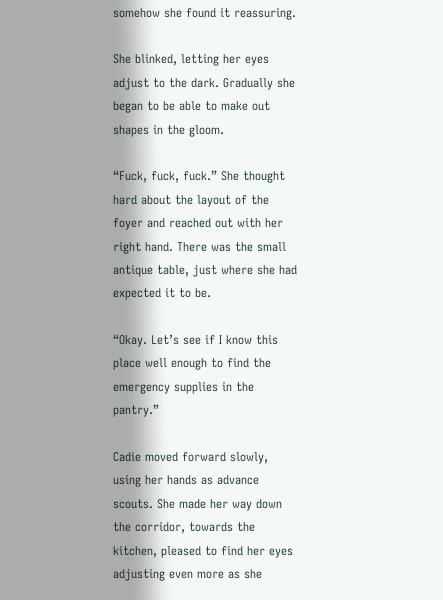somehow she found it reassuring.

She blinked, letting her eyes adjust to the dark. Gradually she began to be able to make out shapes in the gloom.

“Fuck, fuck, fuck.” She thought hard about the layout of the foyer and reached out with her right hand. There was the small antique table, just where she had expected it to be.

“Okay. Let’s see if I know this place well enough to find the emergency supplies in the pantry.”

Cadie moved forward slowly, using her hands as advance scouts. She made her way down the corridor, towards the kitchen, pleased to find her eyes adjusting even more as she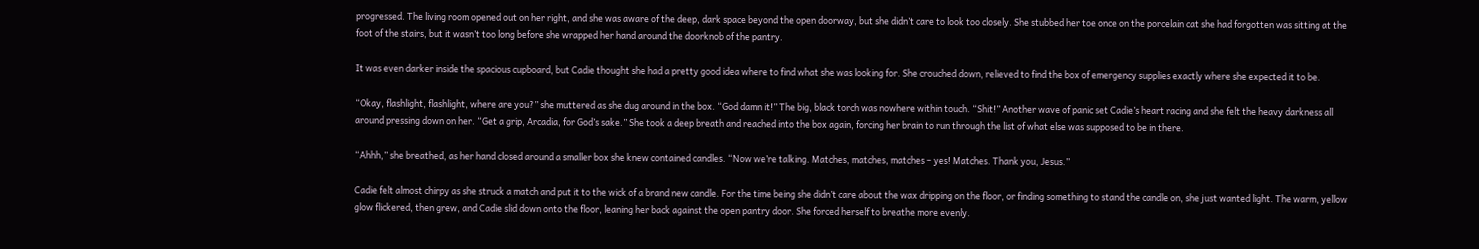progressed. The living room opened out on her right, and she was aware of the deep, dark space beyond the open doorway, but she didn’t care to look too closely. She stubbed her toe once on the porcelain cat she had forgotten was sitting at the foot of the stairs, but it wasn’t too long before she wrapped her hand around the doorknob of the pantry.

It was even darker inside the spacious cupboard, but Cadie thought she had a pretty good idea where to find what she was looking for. She crouched down, relieved to find the box of emergency supplies exactly where she expected it to be.

“Okay, flashlight, flashlight, where are you?” she muttered as she dug around in the box. “God damn it!” The big, black torch was nowhere within touch. “Shit!” Another wave of panic set Cadie’s heart racing and she felt the heavy darkness all around pressing down on her. “Get a grip, Arcadia, for God’s sake.” She took a deep breath and reached into the box again, forcing her brain to run through the list of what else was supposed to be in there.

“Ahhh,” she breathed, as her hand closed around a smaller box she knew contained candles. “Now we’re talking. Matches, matches, matches – yes! Matches. Thank you, Jesus.”

Cadie felt almost chirpy as she struck a match and put it to the wick of a brand new candle. For the time being she didn’t care about the wax dripping on the floor, or finding something to stand the candle on, she just wanted light. The warm, yellow glow flickered, then grew, and Cadie slid down onto the floor, leaning her back against the open pantry door. She forced herself to breathe more evenly.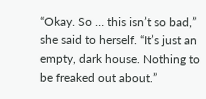“Okay. So … this isn’t so bad,” she said to herself. “It’s just an empty, dark house. Nothing to be freaked out about.”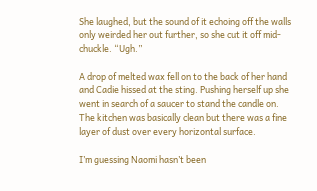She laughed, but the sound of it echoing off the walls only weirded her out further, so she cut it off mid-chuckle. “Ugh.”

A drop of melted wax fell on to the back of her hand and Cadie hissed at the sting. Pushing herself up she went in search of a saucer to stand the candle on. The kitchen was basically clean but there was a fine layer of dust over every horizontal surface.

I’m guessing Naomi hasn’t been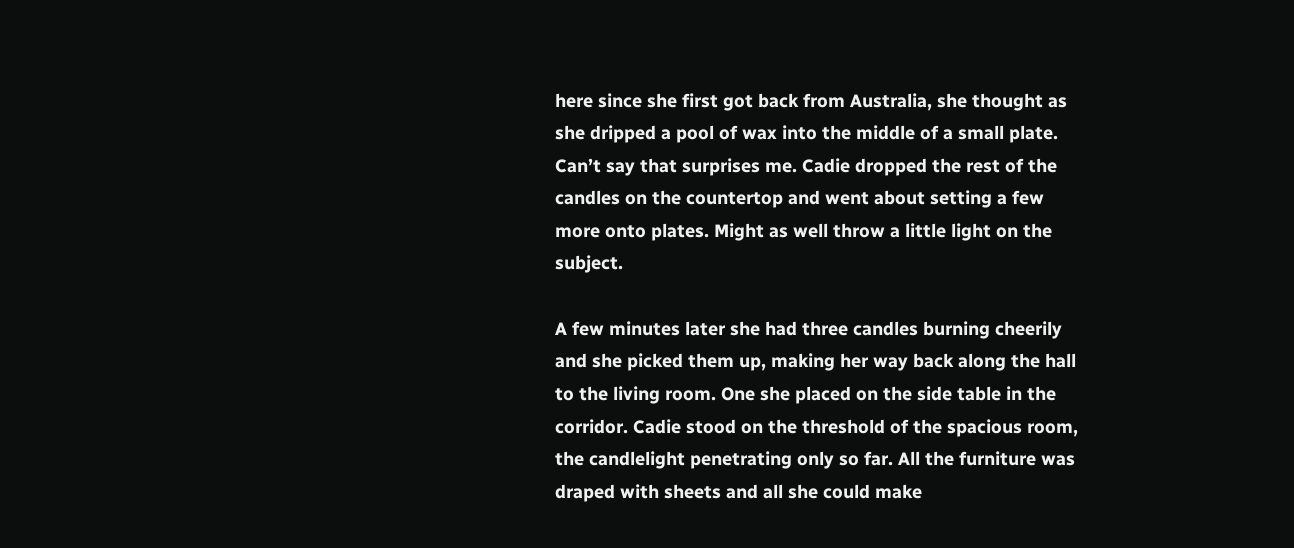here since she first got back from Australia, she thought as she dripped a pool of wax into the middle of a small plate. Can’t say that surprises me. Cadie dropped the rest of the candles on the countertop and went about setting a few more onto plates. Might as well throw a little light on the subject.

A few minutes later she had three candles burning cheerily and she picked them up, making her way back along the hall to the living room. One she placed on the side table in the corridor. Cadie stood on the threshold of the spacious room, the candlelight penetrating only so far. All the furniture was draped with sheets and all she could make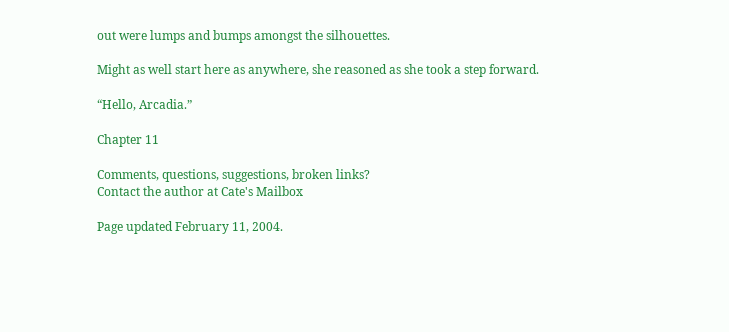out were lumps and bumps amongst the silhouettes.

Might as well start here as anywhere, she reasoned as she took a step forward.

“Hello, Arcadia.”

Chapter 11

Comments, questions, suggestions, broken links?
Contact the author at Cate's Mailbox

Page updated February 11, 2004.